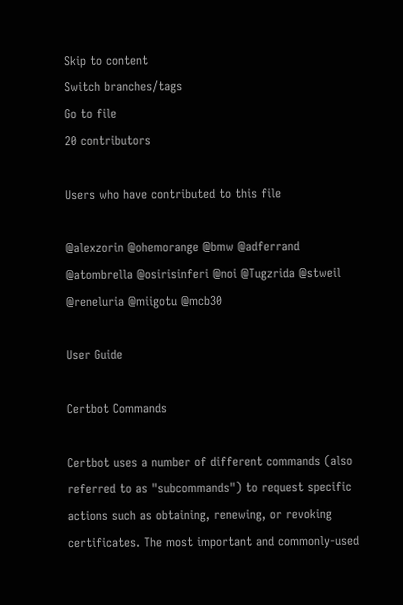Skip to content
Switch branches/tags
Go to file
20 contributors

Users who have contributed to this file

@alexzorin @ohemorange @bmw @adferrand @atombrella @osirisinferi @noi @Tugzrida @stweil @reneluria @miigotu @mcb30

User Guide

Certbot Commands

Certbot uses a number of different commands (also referred to as "subcommands") to request specific actions such as obtaining, renewing, or revoking certificates. The most important and commonly-used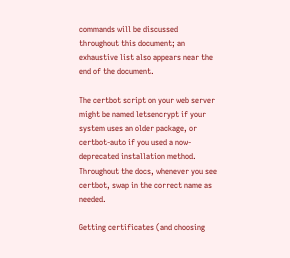commands will be discussed throughout this document; an exhaustive list also appears near the end of the document.

The certbot script on your web server might be named letsencrypt if your system uses an older package, or certbot-auto if you used a now-deprecated installation method. Throughout the docs, whenever you see certbot, swap in the correct name as needed.

Getting certificates (and choosing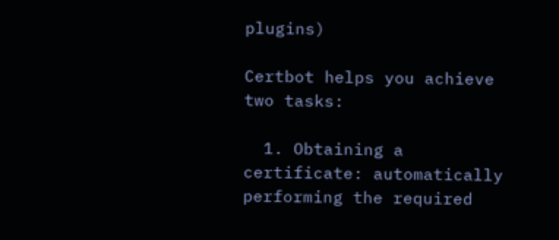plugins)

Certbot helps you achieve two tasks:

  1. Obtaining a certificate: automatically performing the required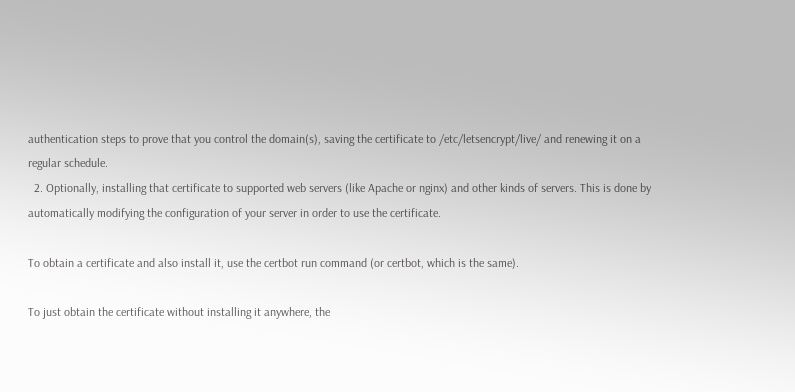authentication steps to prove that you control the domain(s), saving the certificate to /etc/letsencrypt/live/ and renewing it on a regular schedule.
  2. Optionally, installing that certificate to supported web servers (like Apache or nginx) and other kinds of servers. This is done by automatically modifying the configuration of your server in order to use the certificate.

To obtain a certificate and also install it, use the certbot run command (or certbot, which is the same).

To just obtain the certificate without installing it anywhere, the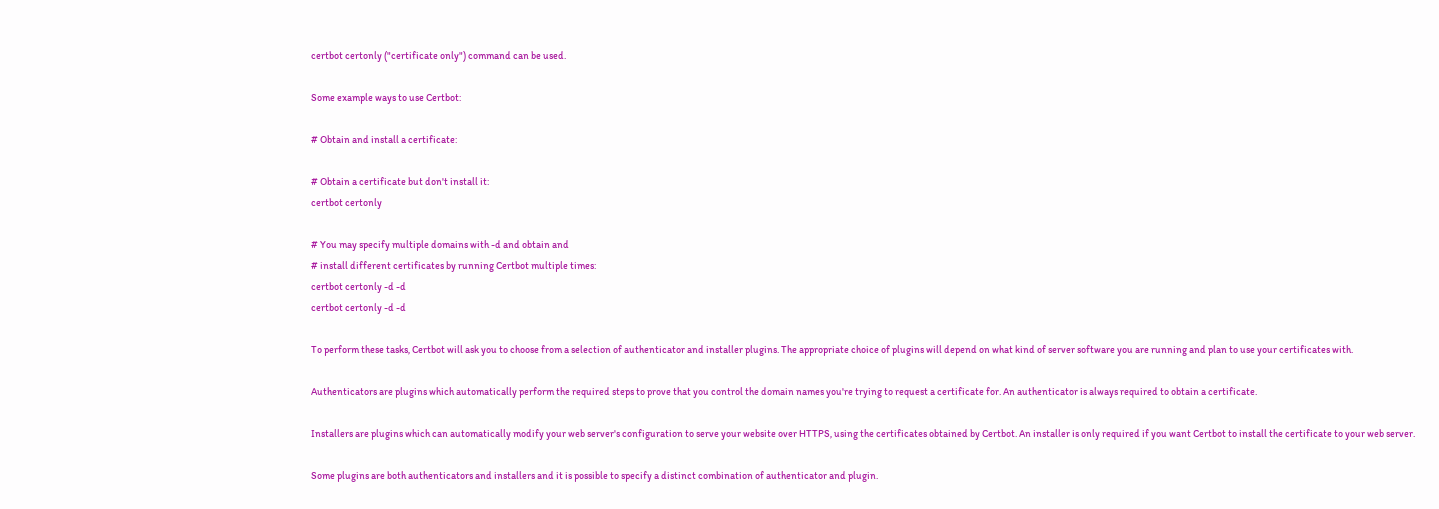certbot certonly ("certificate only") command can be used.

Some example ways to use Certbot:

# Obtain and install a certificate:

# Obtain a certificate but don't install it:
certbot certonly

# You may specify multiple domains with -d and obtain and
# install different certificates by running Certbot multiple times:
certbot certonly -d -d
certbot certonly -d -d

To perform these tasks, Certbot will ask you to choose from a selection of authenticator and installer plugins. The appropriate choice of plugins will depend on what kind of server software you are running and plan to use your certificates with.

Authenticators are plugins which automatically perform the required steps to prove that you control the domain names you're trying to request a certificate for. An authenticator is always required to obtain a certificate.

Installers are plugins which can automatically modify your web server's configuration to serve your website over HTTPS, using the certificates obtained by Certbot. An installer is only required if you want Certbot to install the certificate to your web server.

Some plugins are both authenticators and installers and it is possible to specify a distinct combination of authenticator and plugin.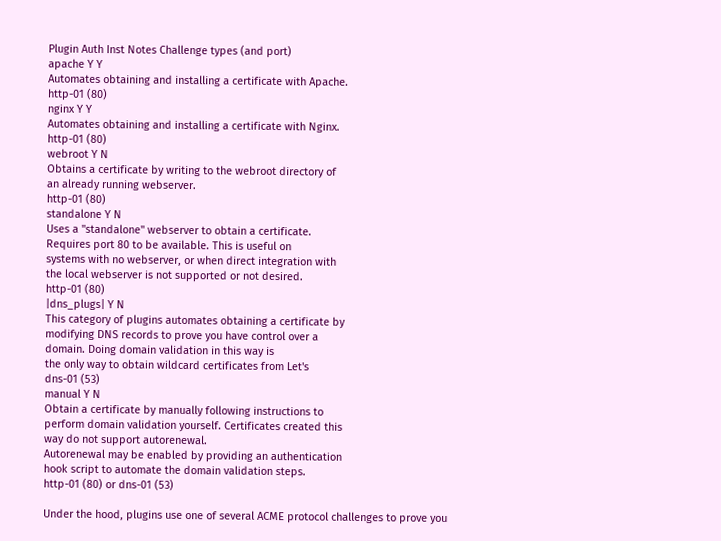Plugin Auth Inst Notes Challenge types (and port)
apache Y Y
Automates obtaining and installing a certificate with Apache.
http-01 (80)
nginx Y Y
Automates obtaining and installing a certificate with Nginx.
http-01 (80)
webroot Y N
Obtains a certificate by writing to the webroot directory of
an already running webserver.
http-01 (80)
standalone Y N
Uses a "standalone" webserver to obtain a certificate.
Requires port 80 to be available. This is useful on
systems with no webserver, or when direct integration with
the local webserver is not supported or not desired.
http-01 (80)
|dns_plugs| Y N
This category of plugins automates obtaining a certificate by
modifying DNS records to prove you have control over a
domain. Doing domain validation in this way is
the only way to obtain wildcard certificates from Let's
dns-01 (53)
manual Y N
Obtain a certificate by manually following instructions to
perform domain validation yourself. Certificates created this
way do not support autorenewal.
Autorenewal may be enabled by providing an authentication
hook script to automate the domain validation steps.
http-01 (80) or dns-01 (53)

Under the hood, plugins use one of several ACME protocol challenges to prove you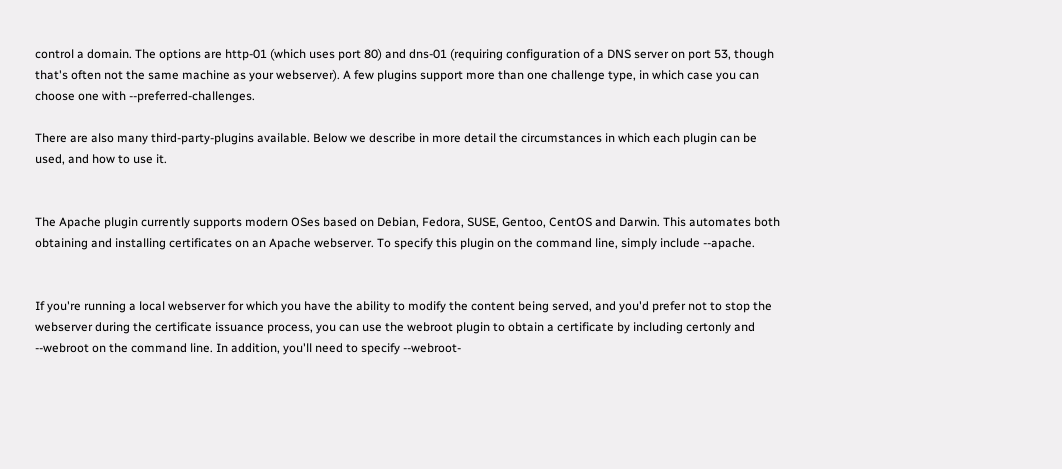control a domain. The options are http-01 (which uses port 80) and dns-01 (requiring configuration of a DNS server on port 53, though that's often not the same machine as your webserver). A few plugins support more than one challenge type, in which case you can choose one with --preferred-challenges.

There are also many third-party-plugins available. Below we describe in more detail the circumstances in which each plugin can be used, and how to use it.


The Apache plugin currently supports modern OSes based on Debian, Fedora, SUSE, Gentoo, CentOS and Darwin. This automates both obtaining and installing certificates on an Apache webserver. To specify this plugin on the command line, simply include --apache.


If you're running a local webserver for which you have the ability to modify the content being served, and you'd prefer not to stop the webserver during the certificate issuance process, you can use the webroot plugin to obtain a certificate by including certonly and --webroot on the command line. In addition, you'll need to specify --webroot-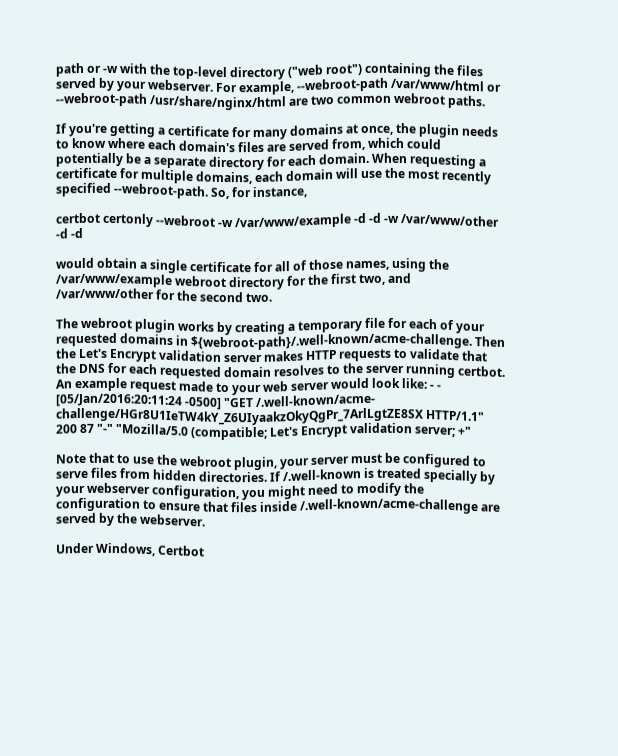path or -w with the top-level directory ("web root") containing the files served by your webserver. For example, --webroot-path /var/www/html or --webroot-path /usr/share/nginx/html are two common webroot paths.

If you're getting a certificate for many domains at once, the plugin needs to know where each domain's files are served from, which could potentially be a separate directory for each domain. When requesting a certificate for multiple domains, each domain will use the most recently specified --webroot-path. So, for instance,

certbot certonly --webroot -w /var/www/example -d -d -w /var/www/other -d -d

would obtain a single certificate for all of those names, using the /var/www/example webroot directory for the first two, and /var/www/other for the second two.

The webroot plugin works by creating a temporary file for each of your requested domains in ${webroot-path}/.well-known/acme-challenge. Then the Let's Encrypt validation server makes HTTP requests to validate that the DNS for each requested domain resolves to the server running certbot. An example request made to your web server would look like: - - [05/Jan/2016:20:11:24 -0500] "GET /.well-known/acme-challenge/HGr8U1IeTW4kY_Z6UIyaakzOkyQgPr_7ArlLgtZE8SX HTTP/1.1" 200 87 "-" "Mozilla/5.0 (compatible; Let's Encrypt validation server; +"

Note that to use the webroot plugin, your server must be configured to serve files from hidden directories. If /.well-known is treated specially by your webserver configuration, you might need to modify the configuration to ensure that files inside /.well-known/acme-challenge are served by the webserver.

Under Windows, Certbot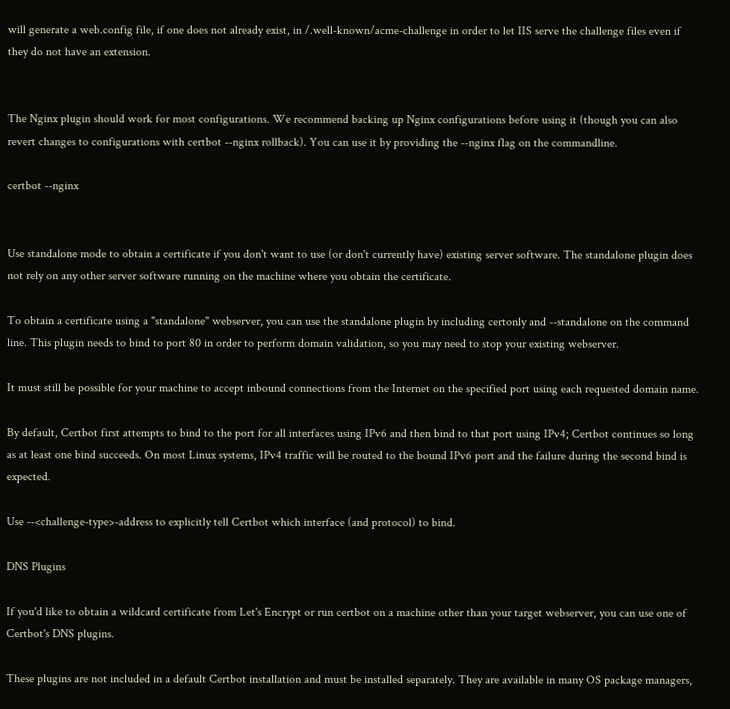will generate a web.config file, if one does not already exist, in /.well-known/acme-challenge in order to let IIS serve the challenge files even if they do not have an extension.


The Nginx plugin should work for most configurations. We recommend backing up Nginx configurations before using it (though you can also revert changes to configurations with certbot --nginx rollback). You can use it by providing the --nginx flag on the commandline.

certbot --nginx


Use standalone mode to obtain a certificate if you don't want to use (or don't currently have) existing server software. The standalone plugin does not rely on any other server software running on the machine where you obtain the certificate.

To obtain a certificate using a "standalone" webserver, you can use the standalone plugin by including certonly and --standalone on the command line. This plugin needs to bind to port 80 in order to perform domain validation, so you may need to stop your existing webserver.

It must still be possible for your machine to accept inbound connections from the Internet on the specified port using each requested domain name.

By default, Certbot first attempts to bind to the port for all interfaces using IPv6 and then bind to that port using IPv4; Certbot continues so long as at least one bind succeeds. On most Linux systems, IPv4 traffic will be routed to the bound IPv6 port and the failure during the second bind is expected.

Use --<challenge-type>-address to explicitly tell Certbot which interface (and protocol) to bind.

DNS Plugins

If you'd like to obtain a wildcard certificate from Let's Encrypt or run certbot on a machine other than your target webserver, you can use one of Certbot's DNS plugins.

These plugins are not included in a default Certbot installation and must be installed separately. They are available in many OS package managers,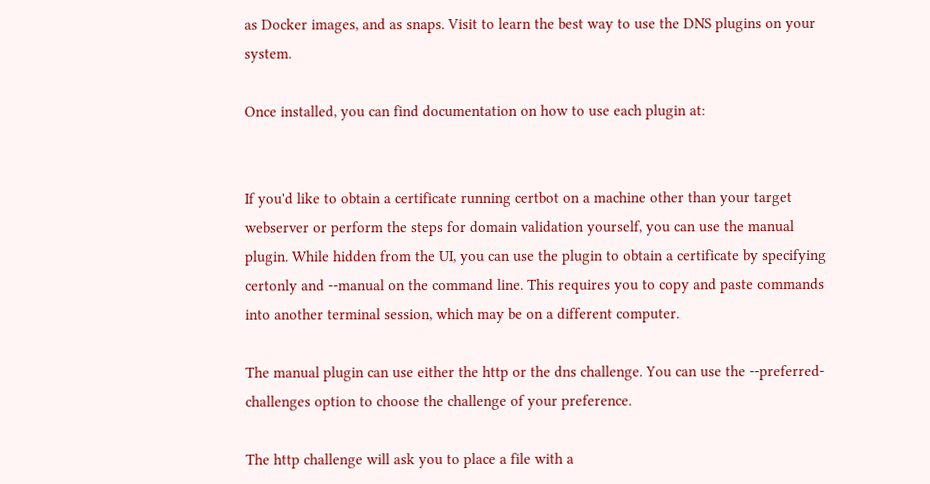as Docker images, and as snaps. Visit to learn the best way to use the DNS plugins on your system.

Once installed, you can find documentation on how to use each plugin at:


If you'd like to obtain a certificate running certbot on a machine other than your target webserver or perform the steps for domain validation yourself, you can use the manual plugin. While hidden from the UI, you can use the plugin to obtain a certificate by specifying certonly and --manual on the command line. This requires you to copy and paste commands into another terminal session, which may be on a different computer.

The manual plugin can use either the http or the dns challenge. You can use the --preferred-challenges option to choose the challenge of your preference.

The http challenge will ask you to place a file with a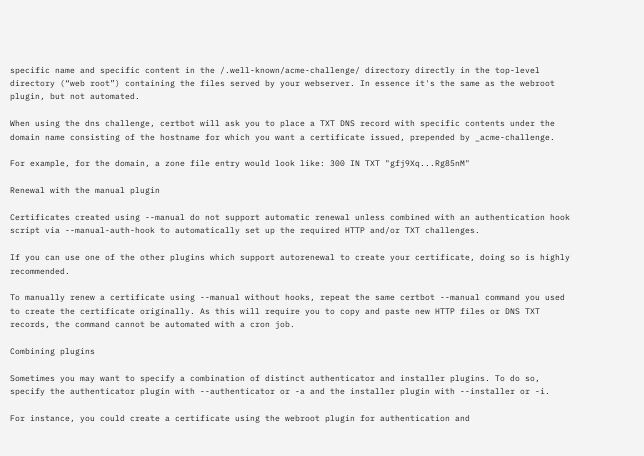specific name and specific content in the /.well-known/acme-challenge/ directory directly in the top-level directory (“web root”) containing the files served by your webserver. In essence it's the same as the webroot plugin, but not automated.

When using the dns challenge, certbot will ask you to place a TXT DNS record with specific contents under the domain name consisting of the hostname for which you want a certificate issued, prepended by _acme-challenge.

For example, for the domain, a zone file entry would look like: 300 IN TXT "gfj9Xq...Rg85nM"

Renewal with the manual plugin

Certificates created using --manual do not support automatic renewal unless combined with an authentication hook script via --manual-auth-hook to automatically set up the required HTTP and/or TXT challenges.

If you can use one of the other plugins which support autorenewal to create your certificate, doing so is highly recommended.

To manually renew a certificate using --manual without hooks, repeat the same certbot --manual command you used to create the certificate originally. As this will require you to copy and paste new HTTP files or DNS TXT records, the command cannot be automated with a cron job.

Combining plugins

Sometimes you may want to specify a combination of distinct authenticator and installer plugins. To do so, specify the authenticator plugin with --authenticator or -a and the installer plugin with --installer or -i.

For instance, you could create a certificate using the webroot plugin for authentication and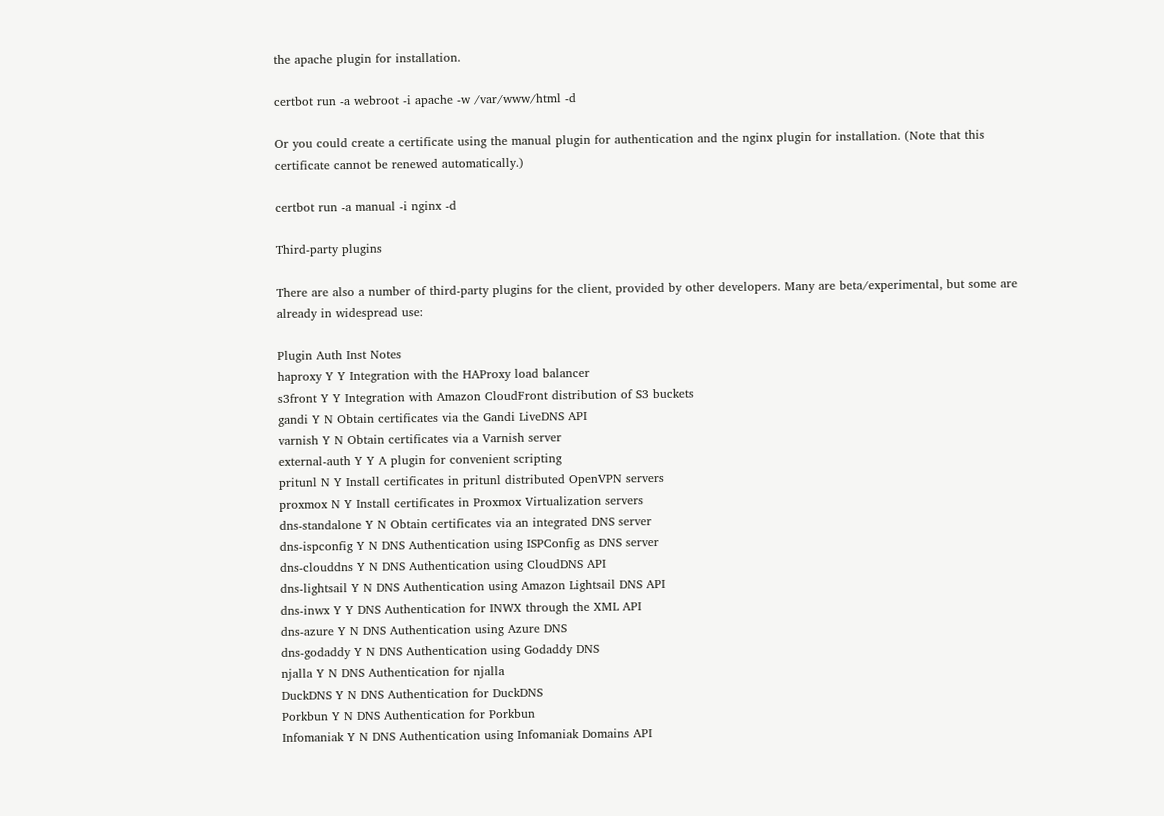the apache plugin for installation.

certbot run -a webroot -i apache -w /var/www/html -d

Or you could create a certificate using the manual plugin for authentication and the nginx plugin for installation. (Note that this certificate cannot be renewed automatically.)

certbot run -a manual -i nginx -d

Third-party plugins

There are also a number of third-party plugins for the client, provided by other developers. Many are beta/experimental, but some are already in widespread use:

Plugin Auth Inst Notes
haproxy Y Y Integration with the HAProxy load balancer
s3front Y Y Integration with Amazon CloudFront distribution of S3 buckets
gandi Y N Obtain certificates via the Gandi LiveDNS API
varnish Y N Obtain certificates via a Varnish server
external-auth Y Y A plugin for convenient scripting
pritunl N Y Install certificates in pritunl distributed OpenVPN servers
proxmox N Y Install certificates in Proxmox Virtualization servers
dns-standalone Y N Obtain certificates via an integrated DNS server
dns-ispconfig Y N DNS Authentication using ISPConfig as DNS server
dns-clouddns Y N DNS Authentication using CloudDNS API
dns-lightsail Y N DNS Authentication using Amazon Lightsail DNS API
dns-inwx Y Y DNS Authentication for INWX through the XML API
dns-azure Y N DNS Authentication using Azure DNS
dns-godaddy Y N DNS Authentication using Godaddy DNS
njalla Y N DNS Authentication for njalla
DuckDNS Y N DNS Authentication for DuckDNS
Porkbun Y N DNS Authentication for Porkbun
Infomaniak Y N DNS Authentication using Infomaniak Domains API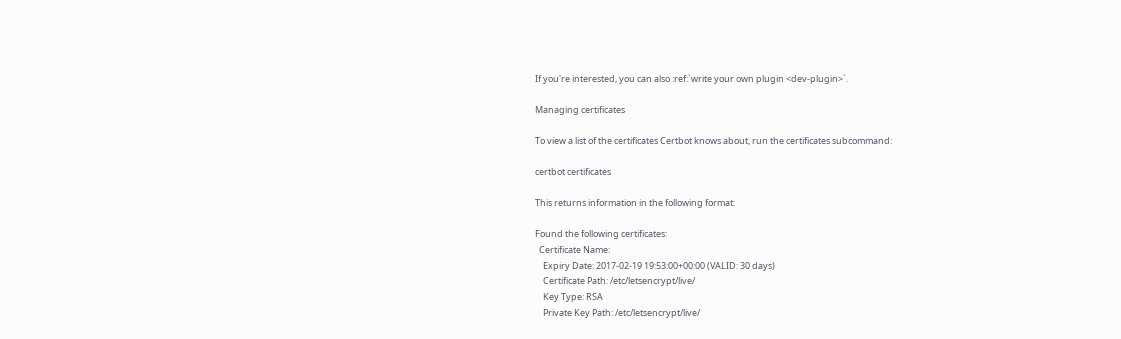If you're interested, you can also :ref:`write your own plugin <dev-plugin>`.

Managing certificates

To view a list of the certificates Certbot knows about, run the certificates subcommand:

certbot certificates

This returns information in the following format:

Found the following certificates:
  Certificate Name:
    Expiry Date: 2017-02-19 19:53:00+00:00 (VALID: 30 days)
    Certificate Path: /etc/letsencrypt/live/
    Key Type: RSA
    Private Key Path: /etc/letsencrypt/live/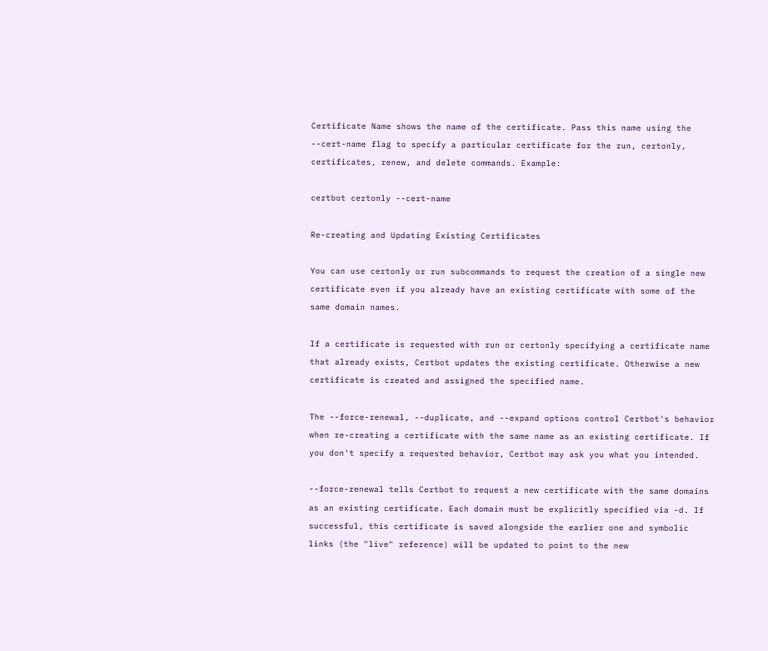Certificate Name shows the name of the certificate. Pass this name using the --cert-name flag to specify a particular certificate for the run, certonly, certificates, renew, and delete commands. Example:

certbot certonly --cert-name

Re-creating and Updating Existing Certificates

You can use certonly or run subcommands to request the creation of a single new certificate even if you already have an existing certificate with some of the same domain names.

If a certificate is requested with run or certonly specifying a certificate name that already exists, Certbot updates the existing certificate. Otherwise a new certificate is created and assigned the specified name.

The --force-renewal, --duplicate, and --expand options control Certbot's behavior when re-creating a certificate with the same name as an existing certificate. If you don't specify a requested behavior, Certbot may ask you what you intended.

--force-renewal tells Certbot to request a new certificate with the same domains as an existing certificate. Each domain must be explicitly specified via -d. If successful, this certificate is saved alongside the earlier one and symbolic links (the "live" reference) will be updated to point to the new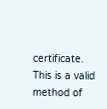certificate. This is a valid method of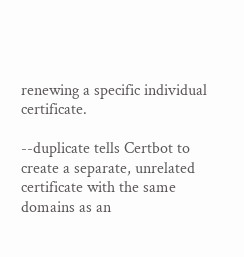renewing a specific individual certificate.

--duplicate tells Certbot to create a separate, unrelated certificate with the same domains as an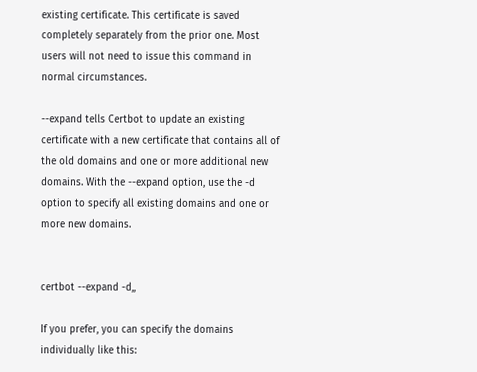existing certificate. This certificate is saved completely separately from the prior one. Most users will not need to issue this command in normal circumstances.

--expand tells Certbot to update an existing certificate with a new certificate that contains all of the old domains and one or more additional new domains. With the --expand option, use the -d option to specify all existing domains and one or more new domains.


certbot --expand -d,,

If you prefer, you can specify the domains individually like this: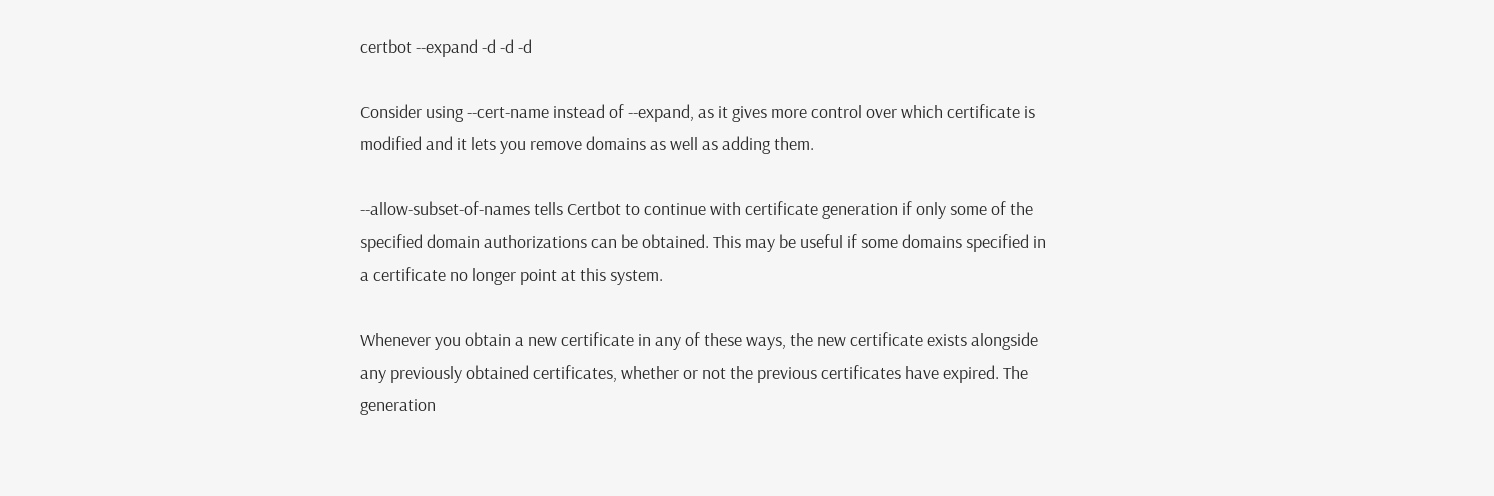certbot --expand -d -d -d

Consider using --cert-name instead of --expand, as it gives more control over which certificate is modified and it lets you remove domains as well as adding them.

--allow-subset-of-names tells Certbot to continue with certificate generation if only some of the specified domain authorizations can be obtained. This may be useful if some domains specified in a certificate no longer point at this system.

Whenever you obtain a new certificate in any of these ways, the new certificate exists alongside any previously obtained certificates, whether or not the previous certificates have expired. The generation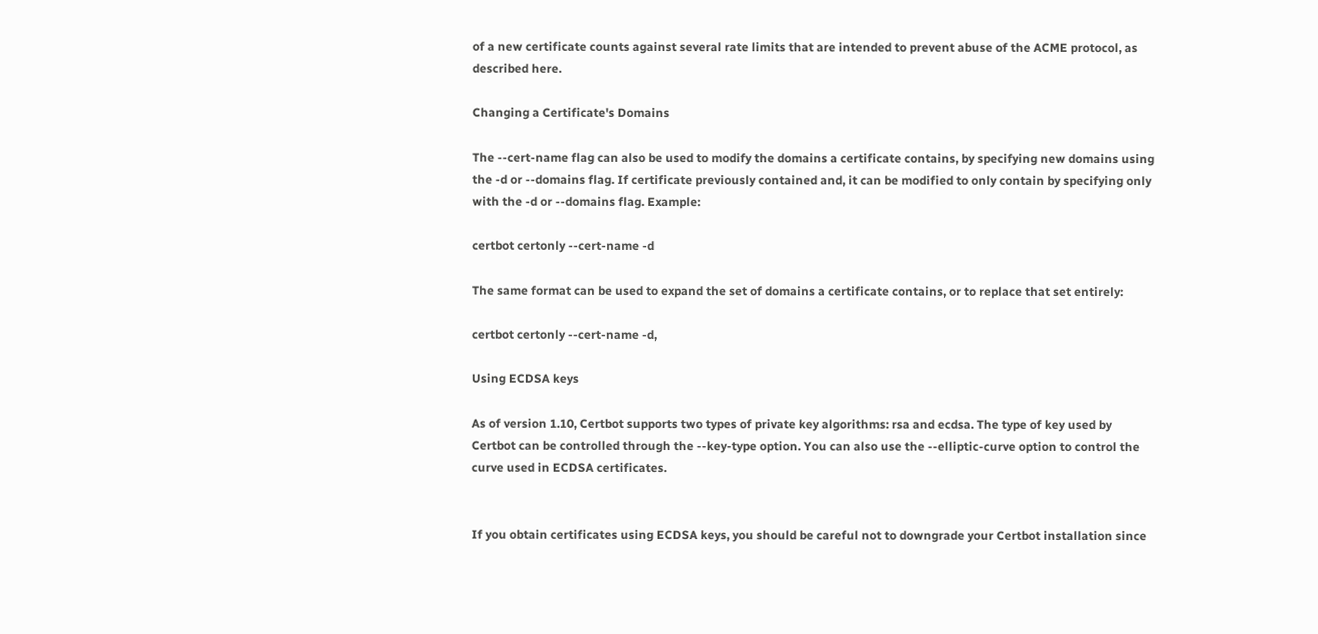of a new certificate counts against several rate limits that are intended to prevent abuse of the ACME protocol, as described here.

Changing a Certificate's Domains

The --cert-name flag can also be used to modify the domains a certificate contains, by specifying new domains using the -d or --domains flag. If certificate previously contained and, it can be modified to only contain by specifying only with the -d or --domains flag. Example:

certbot certonly --cert-name -d

The same format can be used to expand the set of domains a certificate contains, or to replace that set entirely:

certbot certonly --cert-name -d,

Using ECDSA keys

As of version 1.10, Certbot supports two types of private key algorithms: rsa and ecdsa. The type of key used by Certbot can be controlled through the --key-type option. You can also use the --elliptic-curve option to control the curve used in ECDSA certificates.


If you obtain certificates using ECDSA keys, you should be careful not to downgrade your Certbot installation since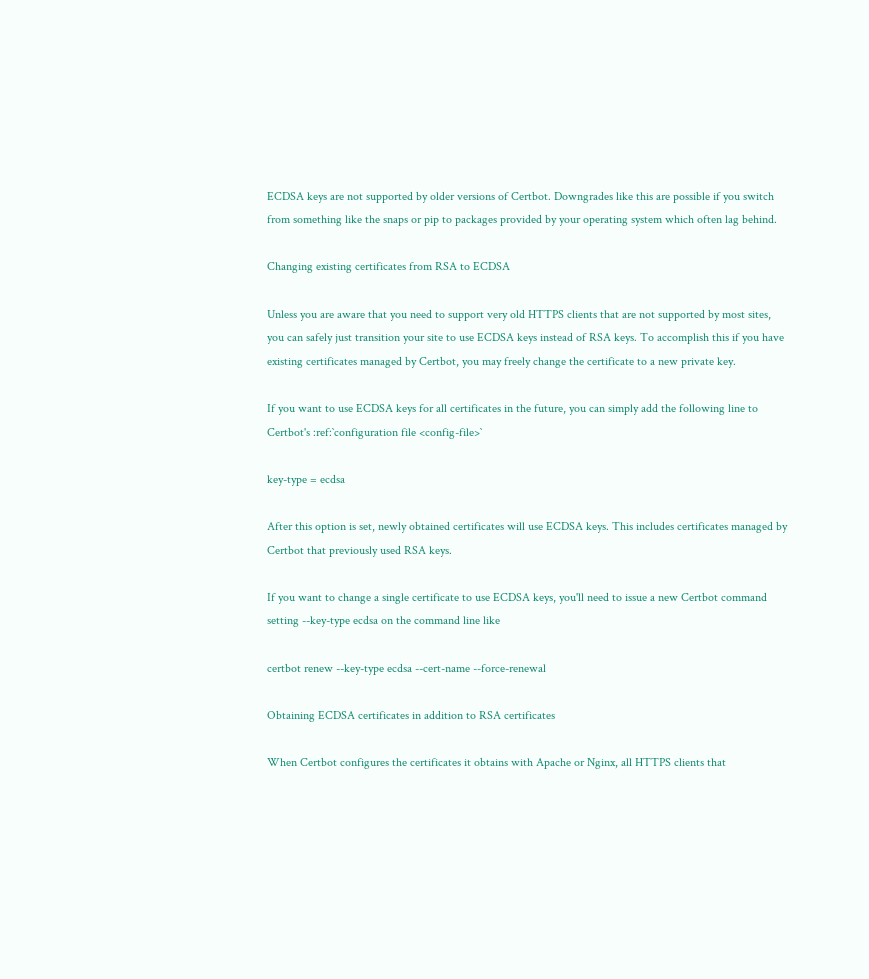ECDSA keys are not supported by older versions of Certbot. Downgrades like this are possible if you switch from something like the snaps or pip to packages provided by your operating system which often lag behind.

Changing existing certificates from RSA to ECDSA

Unless you are aware that you need to support very old HTTPS clients that are not supported by most sites, you can safely just transition your site to use ECDSA keys instead of RSA keys. To accomplish this if you have existing certificates managed by Certbot, you may freely change the certificate to a new private key.

If you want to use ECDSA keys for all certificates in the future, you can simply add the following line to Certbot's :ref:`configuration file <config-file>`

key-type = ecdsa

After this option is set, newly obtained certificates will use ECDSA keys. This includes certificates managed by Certbot that previously used RSA keys.

If you want to change a single certificate to use ECDSA keys, you'll need to issue a new Certbot command setting --key-type ecdsa on the command line like

certbot renew --key-type ecdsa --cert-name --force-renewal

Obtaining ECDSA certificates in addition to RSA certificates

When Certbot configures the certificates it obtains with Apache or Nginx, all HTTPS clients that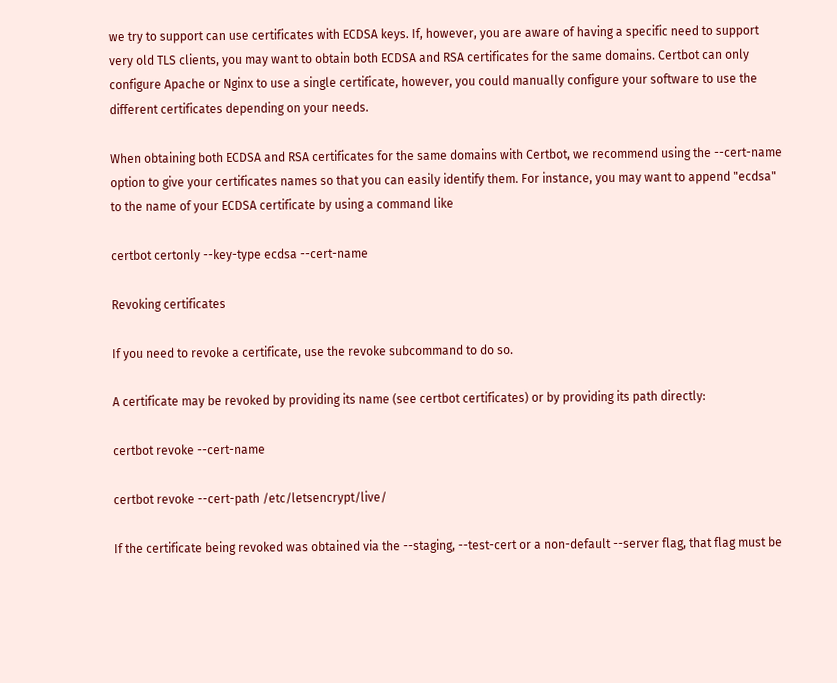we try to support can use certificates with ECDSA keys. If, however, you are aware of having a specific need to support very old TLS clients, you may want to obtain both ECDSA and RSA certificates for the same domains. Certbot can only configure Apache or Nginx to use a single certificate, however, you could manually configure your software to use the different certificates depending on your needs.

When obtaining both ECDSA and RSA certificates for the same domains with Certbot, we recommend using the --cert-name option to give your certificates names so that you can easily identify them. For instance, you may want to append "ecdsa" to the name of your ECDSA certificate by using a command like

certbot certonly --key-type ecdsa --cert-name

Revoking certificates

If you need to revoke a certificate, use the revoke subcommand to do so.

A certificate may be revoked by providing its name (see certbot certificates) or by providing its path directly:

certbot revoke --cert-name

certbot revoke --cert-path /etc/letsencrypt/live/

If the certificate being revoked was obtained via the --staging, --test-cert or a non-default --server flag, that flag must be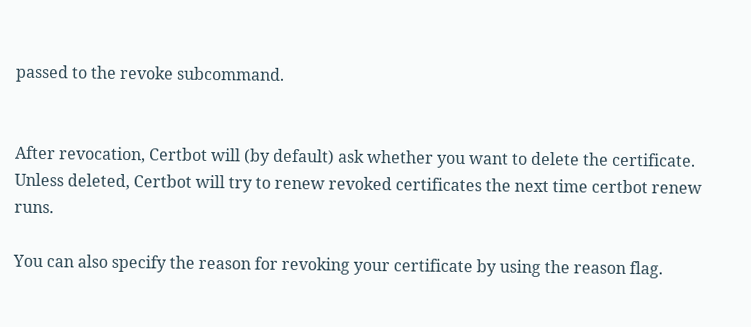passed to the revoke subcommand.


After revocation, Certbot will (by default) ask whether you want to delete the certificate. Unless deleted, Certbot will try to renew revoked certificates the next time certbot renew runs.

You can also specify the reason for revoking your certificate by using the reason flag.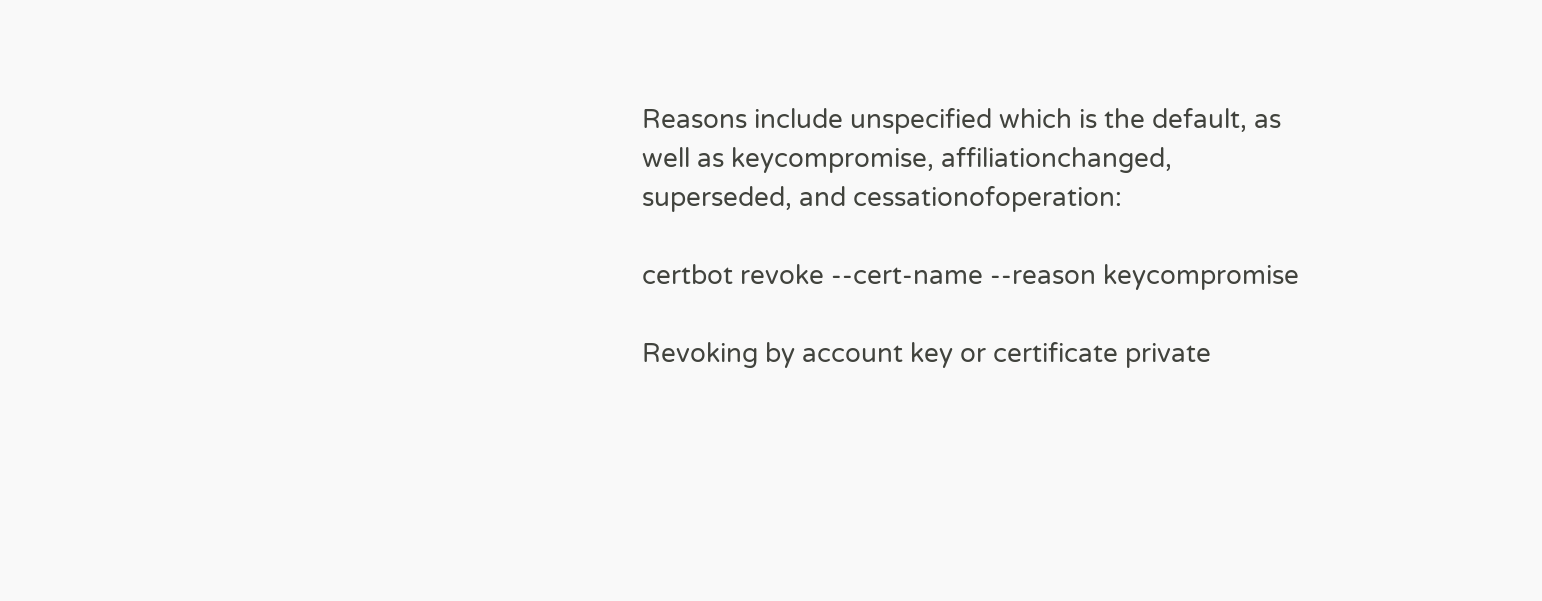Reasons include unspecified which is the default, as well as keycompromise, affiliationchanged, superseded, and cessationofoperation:

certbot revoke --cert-name --reason keycompromise

Revoking by account key or certificate private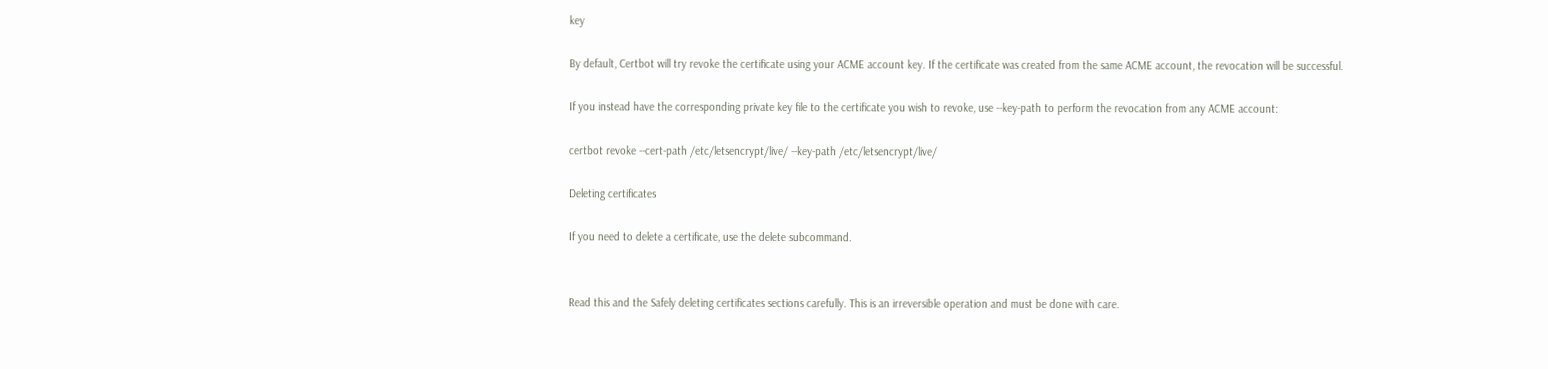key

By default, Certbot will try revoke the certificate using your ACME account key. If the certificate was created from the same ACME account, the revocation will be successful.

If you instead have the corresponding private key file to the certificate you wish to revoke, use --key-path to perform the revocation from any ACME account:

certbot revoke --cert-path /etc/letsencrypt/live/ --key-path /etc/letsencrypt/live/

Deleting certificates

If you need to delete a certificate, use the delete subcommand.


Read this and the Safely deleting certificates sections carefully. This is an irreversible operation and must be done with care.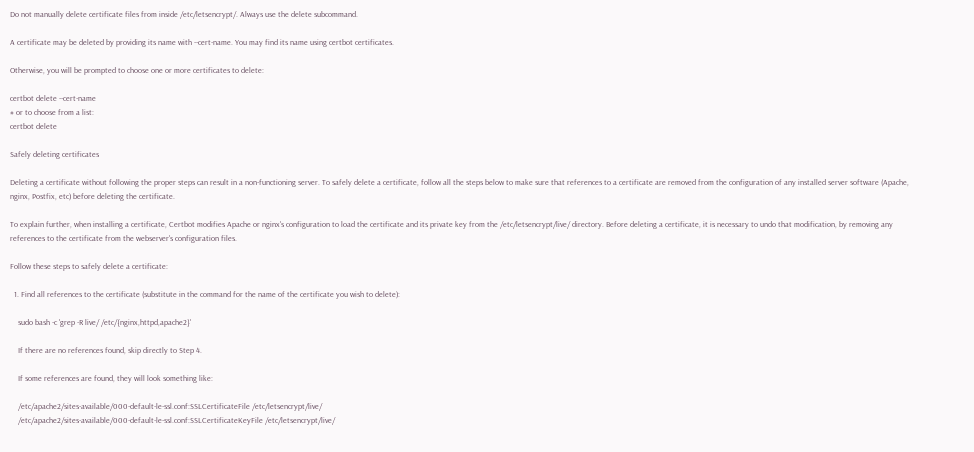Do not manually delete certificate files from inside /etc/letsencrypt/. Always use the delete subcommand.

A certificate may be deleted by providing its name with --cert-name. You may find its name using certbot certificates.

Otherwise, you will be prompted to choose one or more certificates to delete:

certbot delete --cert-name
# or to choose from a list:
certbot delete

Safely deleting certificates

Deleting a certificate without following the proper steps can result in a non-functioning server. To safely delete a certificate, follow all the steps below to make sure that references to a certificate are removed from the configuration of any installed server software (Apache, nginx, Postfix, etc) before deleting the certificate.

To explain further, when installing a certificate, Certbot modifies Apache or nginx's configuration to load the certificate and its private key from the /etc/letsencrypt/live/ directory. Before deleting a certificate, it is necessary to undo that modification, by removing any references to the certificate from the webserver's configuration files.

Follow these steps to safely delete a certificate:

  1. Find all references to the certificate (substitute in the command for the name of the certificate you wish to delete):

    sudo bash -c 'grep -R live/ /etc/{nginx,httpd,apache2}'

    If there are no references found, skip directly to Step 4.

    If some references are found, they will look something like:

    /etc/apache2/sites-available/000-default-le-ssl.conf:SSLCertificateFile /etc/letsencrypt/live/
    /etc/apache2/sites-available/000-default-le-ssl.conf:SSLCertificateKeyFile /etc/letsencrypt/live/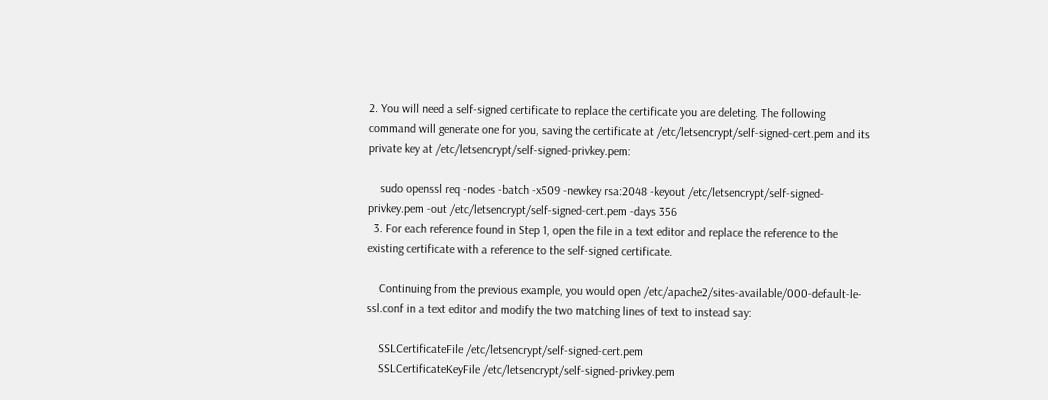2. You will need a self-signed certificate to replace the certificate you are deleting. The following command will generate one for you, saving the certificate at /etc/letsencrypt/self-signed-cert.pem and its private key at /etc/letsencrypt/self-signed-privkey.pem:

    sudo openssl req -nodes -batch -x509 -newkey rsa:2048 -keyout /etc/letsencrypt/self-signed-privkey.pem -out /etc/letsencrypt/self-signed-cert.pem -days 356
  3. For each reference found in Step 1, open the file in a text editor and replace the reference to the existing certificate with a reference to the self-signed certificate.

    Continuing from the previous example, you would open /etc/apache2/sites-available/000-default-le-ssl.conf in a text editor and modify the two matching lines of text to instead say:

    SSLCertificateFile /etc/letsencrypt/self-signed-cert.pem
    SSLCertificateKeyFile /etc/letsencrypt/self-signed-privkey.pem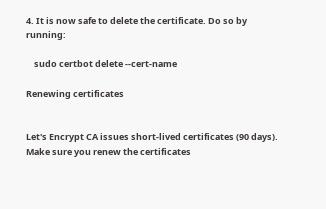4. It is now safe to delete the certificate. Do so by running:

    sudo certbot delete --cert-name

Renewing certificates


Let's Encrypt CA issues short-lived certificates (90 days). Make sure you renew the certificates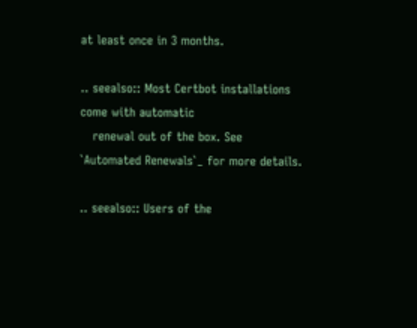at least once in 3 months.

.. seealso:: Most Certbot installations come with automatic
   renewal out of the box. See `Automated Renewals`_ for more details.

.. seealso:: Users of the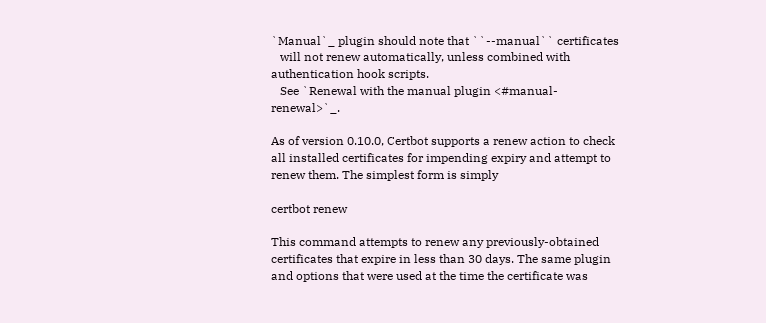`Manual`_ plugin should note that ``--manual`` certificates
   will not renew automatically, unless combined with authentication hook scripts.
   See `Renewal with the manual plugin <#manual-renewal>`_.

As of version 0.10.0, Certbot supports a renew action to check all installed certificates for impending expiry and attempt to renew them. The simplest form is simply

certbot renew

This command attempts to renew any previously-obtained certificates that expire in less than 30 days. The same plugin and options that were used at the time the certificate was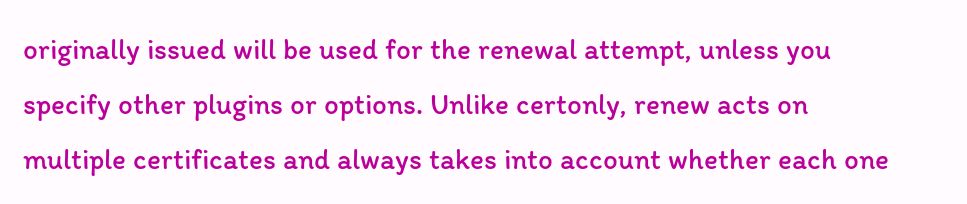originally issued will be used for the renewal attempt, unless you specify other plugins or options. Unlike certonly, renew acts on multiple certificates and always takes into account whether each one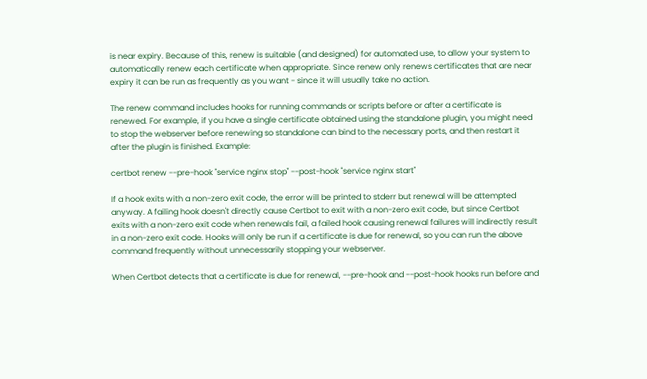is near expiry. Because of this, renew is suitable (and designed) for automated use, to allow your system to automatically renew each certificate when appropriate. Since renew only renews certificates that are near expiry it can be run as frequently as you want - since it will usually take no action.

The renew command includes hooks for running commands or scripts before or after a certificate is renewed. For example, if you have a single certificate obtained using the standalone plugin, you might need to stop the webserver before renewing so standalone can bind to the necessary ports, and then restart it after the plugin is finished. Example:

certbot renew --pre-hook "service nginx stop" --post-hook "service nginx start"

If a hook exits with a non-zero exit code, the error will be printed to stderr but renewal will be attempted anyway. A failing hook doesn't directly cause Certbot to exit with a non-zero exit code, but since Certbot exits with a non-zero exit code when renewals fail, a failed hook causing renewal failures will indirectly result in a non-zero exit code. Hooks will only be run if a certificate is due for renewal, so you can run the above command frequently without unnecessarily stopping your webserver.

When Certbot detects that a certificate is due for renewal, --pre-hook and --post-hook hooks run before and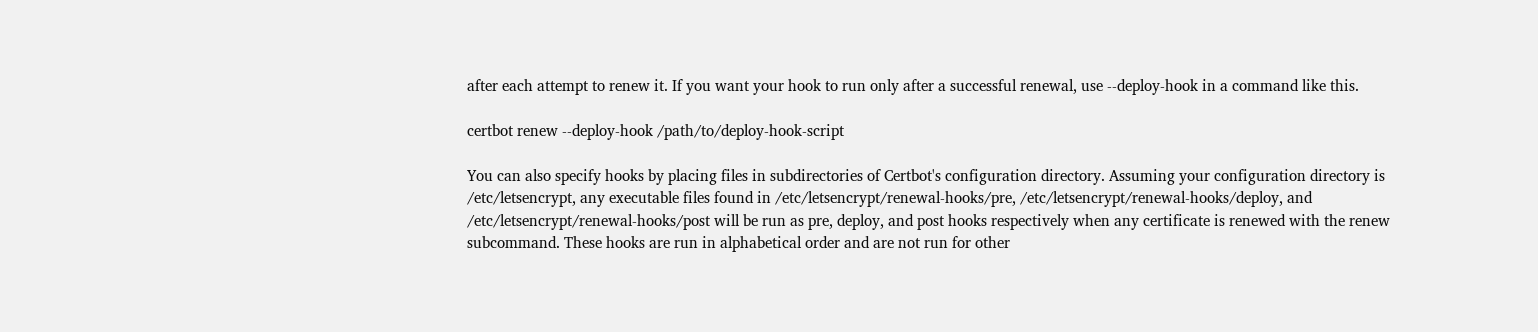after each attempt to renew it. If you want your hook to run only after a successful renewal, use --deploy-hook in a command like this.

certbot renew --deploy-hook /path/to/deploy-hook-script

You can also specify hooks by placing files in subdirectories of Certbot's configuration directory. Assuming your configuration directory is /etc/letsencrypt, any executable files found in /etc/letsencrypt/renewal-hooks/pre, /etc/letsencrypt/renewal-hooks/deploy, and /etc/letsencrypt/renewal-hooks/post will be run as pre, deploy, and post hooks respectively when any certificate is renewed with the renew subcommand. These hooks are run in alphabetical order and are not run for other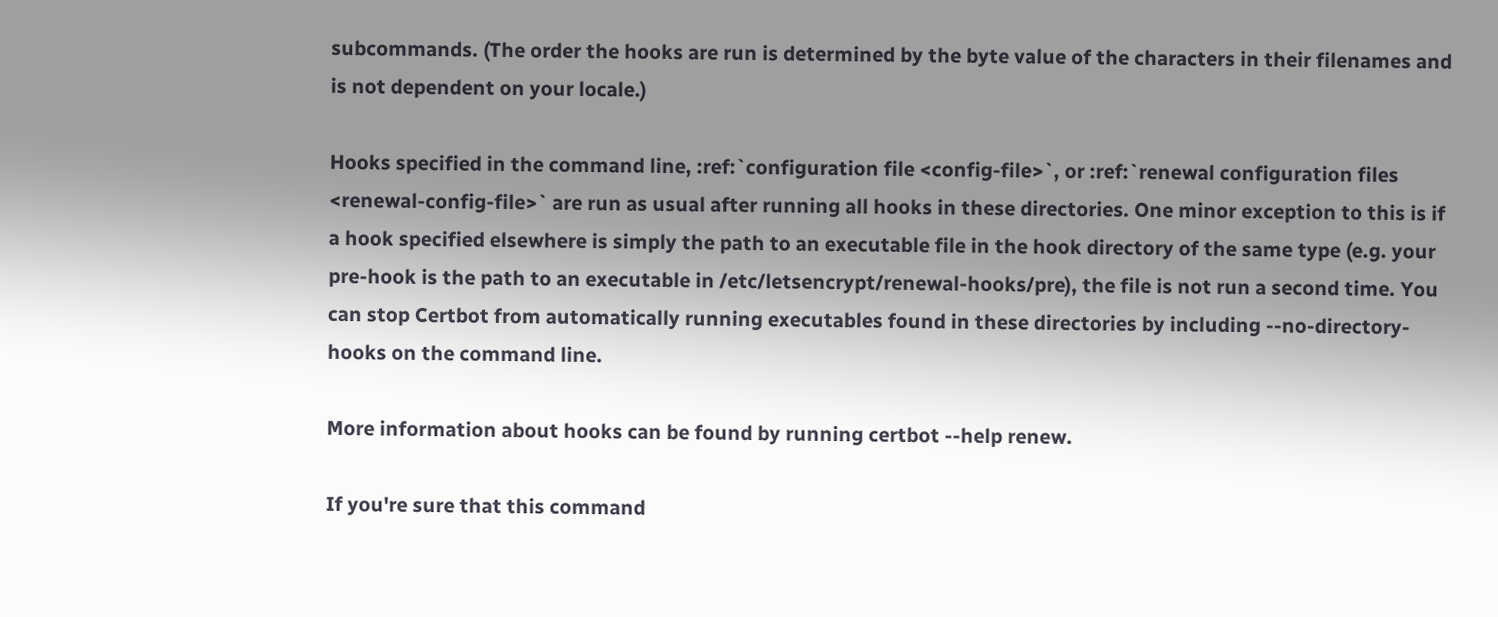subcommands. (The order the hooks are run is determined by the byte value of the characters in their filenames and is not dependent on your locale.)

Hooks specified in the command line, :ref:`configuration file <config-file>`, or :ref:`renewal configuration files <renewal-config-file>` are run as usual after running all hooks in these directories. One minor exception to this is if a hook specified elsewhere is simply the path to an executable file in the hook directory of the same type (e.g. your pre-hook is the path to an executable in /etc/letsencrypt/renewal-hooks/pre), the file is not run a second time. You can stop Certbot from automatically running executables found in these directories by including --no-directory-hooks on the command line.

More information about hooks can be found by running certbot --help renew.

If you're sure that this command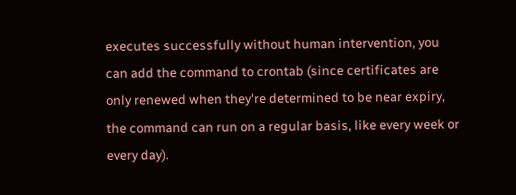executes successfully without human intervention, you can add the command to crontab (since certificates are only renewed when they're determined to be near expiry, the command can run on a regular basis, like every week or every day).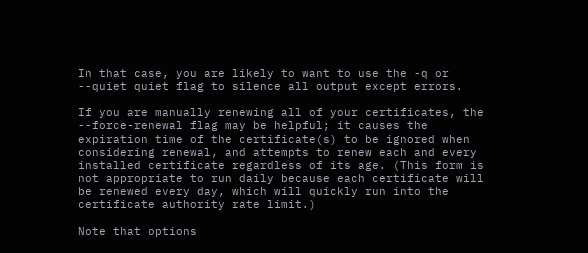In that case, you are likely to want to use the -q or --quiet quiet flag to silence all output except errors.

If you are manually renewing all of your certificates, the --force-renewal flag may be helpful; it causes the expiration time of the certificate(s) to be ignored when considering renewal, and attempts to renew each and every installed certificate regardless of its age. (This form is not appropriate to run daily because each certificate will be renewed every day, which will quickly run into the certificate authority rate limit.)

Note that options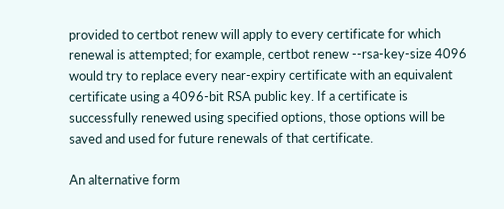provided to certbot renew will apply to every certificate for which renewal is attempted; for example, certbot renew --rsa-key-size 4096 would try to replace every near-expiry certificate with an equivalent certificate using a 4096-bit RSA public key. If a certificate is successfully renewed using specified options, those options will be saved and used for future renewals of that certificate.

An alternative form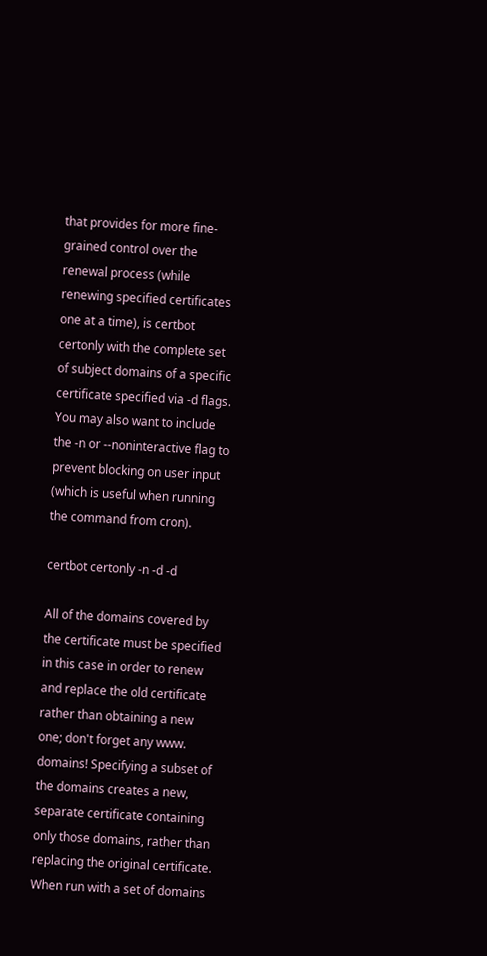that provides for more fine-grained control over the renewal process (while renewing specified certificates one at a time), is certbot certonly with the complete set of subject domains of a specific certificate specified via -d flags. You may also want to include the -n or --noninteractive flag to prevent blocking on user input (which is useful when running the command from cron).

certbot certonly -n -d -d

All of the domains covered by the certificate must be specified in this case in order to renew and replace the old certificate rather than obtaining a new one; don't forget any www. domains! Specifying a subset of the domains creates a new, separate certificate containing only those domains, rather than replacing the original certificate. When run with a set of domains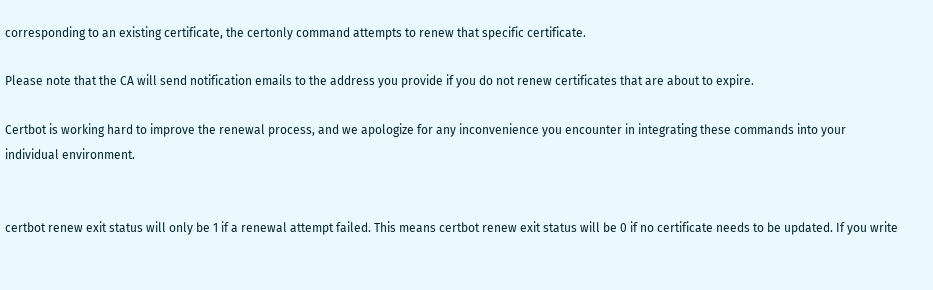corresponding to an existing certificate, the certonly command attempts to renew that specific certificate.

Please note that the CA will send notification emails to the address you provide if you do not renew certificates that are about to expire.

Certbot is working hard to improve the renewal process, and we apologize for any inconvenience you encounter in integrating these commands into your individual environment.


certbot renew exit status will only be 1 if a renewal attempt failed. This means certbot renew exit status will be 0 if no certificate needs to be updated. If you write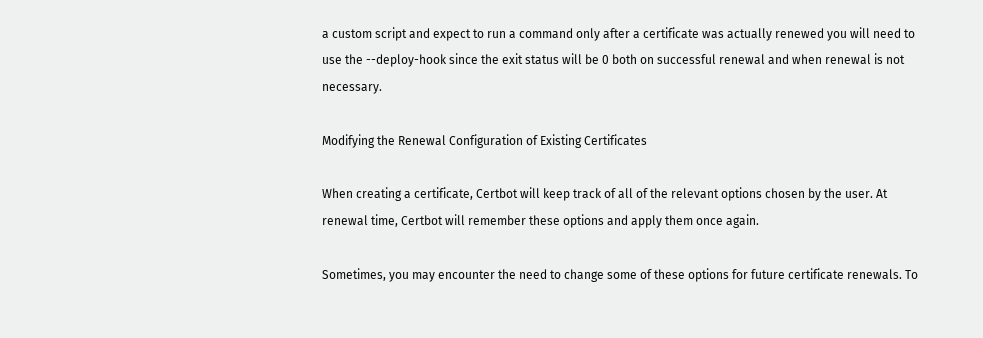a custom script and expect to run a command only after a certificate was actually renewed you will need to use the --deploy-hook since the exit status will be 0 both on successful renewal and when renewal is not necessary.

Modifying the Renewal Configuration of Existing Certificates

When creating a certificate, Certbot will keep track of all of the relevant options chosen by the user. At renewal time, Certbot will remember these options and apply them once again.

Sometimes, you may encounter the need to change some of these options for future certificate renewals. To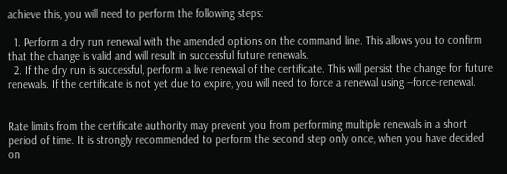achieve this, you will need to perform the following steps:

  1. Perform a dry run renewal with the amended options on the command line. This allows you to confirm that the change is valid and will result in successful future renewals.
  2. If the dry run is successful, perform a live renewal of the certificate. This will persist the change for future renewals. If the certificate is not yet due to expire, you will need to force a renewal using --force-renewal.


Rate limits from the certificate authority may prevent you from performing multiple renewals in a short period of time. It is strongly recommended to perform the second step only once, when you have decided on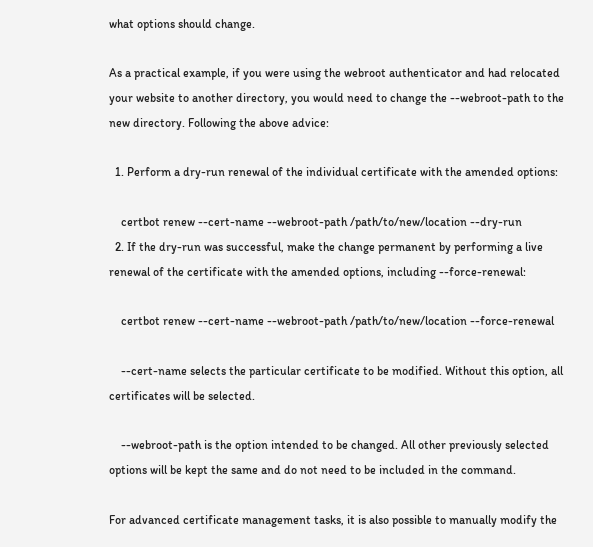what options should change.

As a practical example, if you were using the webroot authenticator and had relocated your website to another directory, you would need to change the --webroot-path to the new directory. Following the above advice:

  1. Perform a dry-run renewal of the individual certificate with the amended options:

    certbot renew --cert-name --webroot-path /path/to/new/location --dry-run
  2. If the dry-run was successful, make the change permanent by performing a live renewal of the certificate with the amended options, including --force-renewal:

    certbot renew --cert-name --webroot-path /path/to/new/location --force-renewal

    --cert-name selects the particular certificate to be modified. Without this option, all certificates will be selected.

    --webroot-path is the option intended to be changed. All other previously selected options will be kept the same and do not need to be included in the command.

For advanced certificate management tasks, it is also possible to manually modify the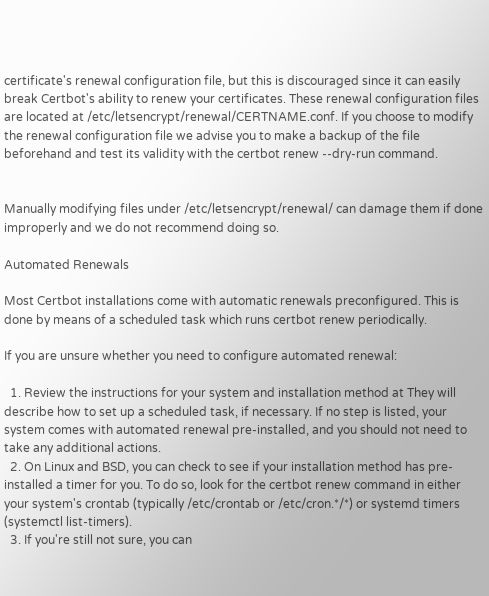certificate's renewal configuration file, but this is discouraged since it can easily break Certbot's ability to renew your certificates. These renewal configuration files are located at /etc/letsencrypt/renewal/CERTNAME.conf. If you choose to modify the renewal configuration file we advise you to make a backup of the file beforehand and test its validity with the certbot renew --dry-run command.


Manually modifying files under /etc/letsencrypt/renewal/ can damage them if done improperly and we do not recommend doing so.

Automated Renewals

Most Certbot installations come with automatic renewals preconfigured. This is done by means of a scheduled task which runs certbot renew periodically.

If you are unsure whether you need to configure automated renewal:

  1. Review the instructions for your system and installation method at They will describe how to set up a scheduled task, if necessary. If no step is listed, your system comes with automated renewal pre-installed, and you should not need to take any additional actions.
  2. On Linux and BSD, you can check to see if your installation method has pre-installed a timer for you. To do so, look for the certbot renew command in either your system's crontab (typically /etc/crontab or /etc/cron.*/*) or systemd timers (systemctl list-timers).
  3. If you're still not sure, you can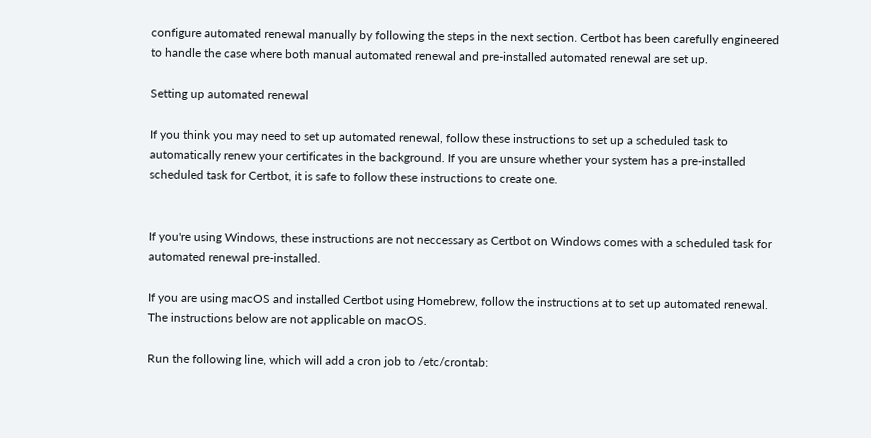configure automated renewal manually by following the steps in the next section. Certbot has been carefully engineered to handle the case where both manual automated renewal and pre-installed automated renewal are set up.

Setting up automated renewal

If you think you may need to set up automated renewal, follow these instructions to set up a scheduled task to automatically renew your certificates in the background. If you are unsure whether your system has a pre-installed scheduled task for Certbot, it is safe to follow these instructions to create one.


If you're using Windows, these instructions are not neccessary as Certbot on Windows comes with a scheduled task for automated renewal pre-installed.

If you are using macOS and installed Certbot using Homebrew, follow the instructions at to set up automated renewal. The instructions below are not applicable on macOS.

Run the following line, which will add a cron job to /etc/crontab: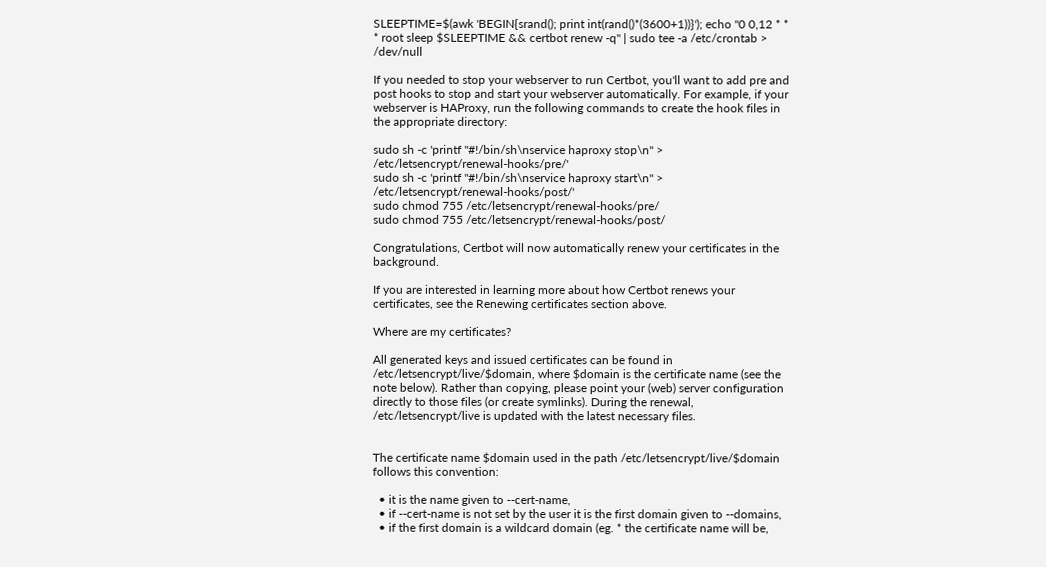SLEEPTIME=$(awk 'BEGIN{srand(); print int(rand()*(3600+1))}'); echo "0 0,12 * * * root sleep $SLEEPTIME && certbot renew -q" | sudo tee -a /etc/crontab > /dev/null

If you needed to stop your webserver to run Certbot, you'll want to add pre and post hooks to stop and start your webserver automatically. For example, if your webserver is HAProxy, run the following commands to create the hook files in the appropriate directory:

sudo sh -c 'printf "#!/bin/sh\nservice haproxy stop\n" > /etc/letsencrypt/renewal-hooks/pre/'
sudo sh -c 'printf "#!/bin/sh\nservice haproxy start\n" > /etc/letsencrypt/renewal-hooks/post/'
sudo chmod 755 /etc/letsencrypt/renewal-hooks/pre/
sudo chmod 755 /etc/letsencrypt/renewal-hooks/post/

Congratulations, Certbot will now automatically renew your certificates in the background.

If you are interested in learning more about how Certbot renews your certificates, see the Renewing certificates section above.

Where are my certificates?

All generated keys and issued certificates can be found in /etc/letsencrypt/live/$domain, where $domain is the certificate name (see the note below). Rather than copying, please point your (web) server configuration directly to those files (or create symlinks). During the renewal, /etc/letsencrypt/live is updated with the latest necessary files.


The certificate name $domain used in the path /etc/letsencrypt/live/$domain follows this convention:

  • it is the name given to --cert-name,
  • if --cert-name is not set by the user it is the first domain given to --domains,
  • if the first domain is a wildcard domain (eg. * the certificate name will be,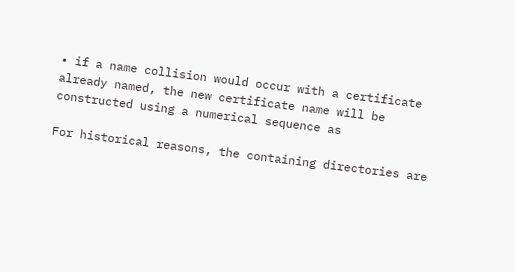• if a name collision would occur with a certificate already named, the new certificate name will be constructed using a numerical sequence as

For historical reasons, the containing directories are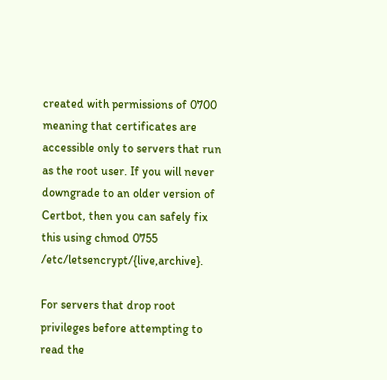created with permissions of 0700 meaning that certificates are accessible only to servers that run as the root user. If you will never downgrade to an older version of Certbot, then you can safely fix this using chmod 0755 /etc/letsencrypt/{live,archive}.

For servers that drop root privileges before attempting to read the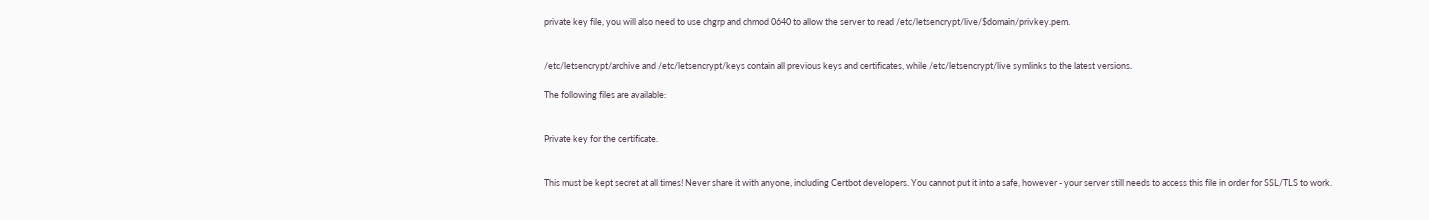private key file, you will also need to use chgrp and chmod 0640 to allow the server to read /etc/letsencrypt/live/$domain/privkey.pem.


/etc/letsencrypt/archive and /etc/letsencrypt/keys contain all previous keys and certificates, while /etc/letsencrypt/live symlinks to the latest versions.

The following files are available:


Private key for the certificate.


This must be kept secret at all times! Never share it with anyone, including Certbot developers. You cannot put it into a safe, however - your server still needs to access this file in order for SSL/TLS to work.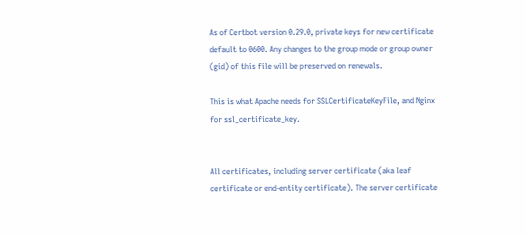As of Certbot version 0.29.0, private keys for new certificate default to 0600. Any changes to the group mode or group owner (gid) of this file will be preserved on renewals.

This is what Apache needs for SSLCertificateKeyFile, and Nginx for ssl_certificate_key.


All certificates, including server certificate (aka leaf certificate or end-entity certificate). The server certificate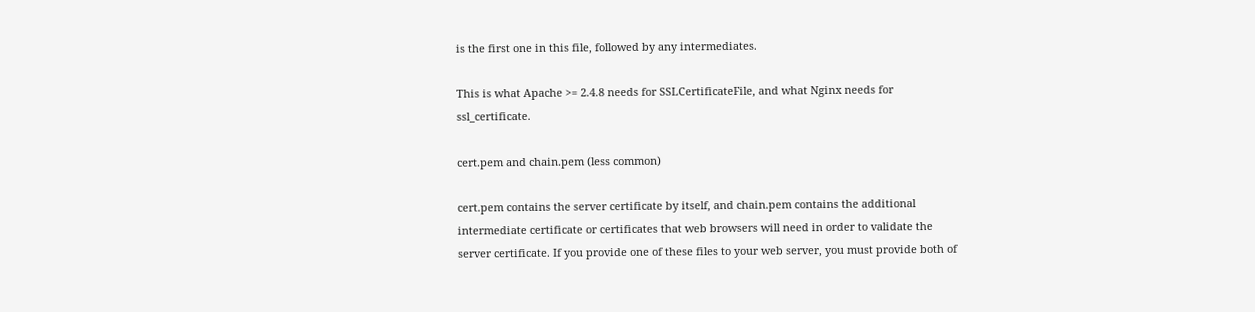is the first one in this file, followed by any intermediates.

This is what Apache >= 2.4.8 needs for SSLCertificateFile, and what Nginx needs for ssl_certificate.

cert.pem and chain.pem (less common)

cert.pem contains the server certificate by itself, and chain.pem contains the additional intermediate certificate or certificates that web browsers will need in order to validate the server certificate. If you provide one of these files to your web server, you must provide both of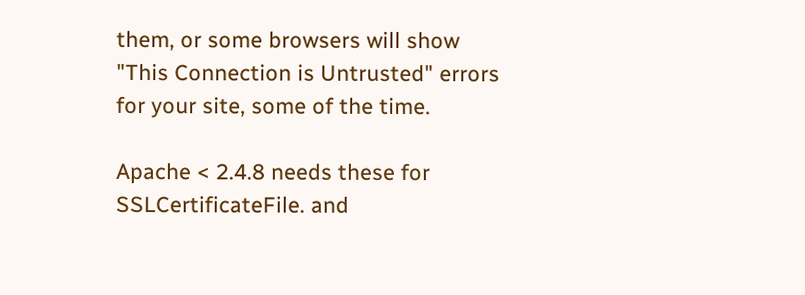them, or some browsers will show "This Connection is Untrusted" errors for your site, some of the time.

Apache < 2.4.8 needs these for SSLCertificateFile. and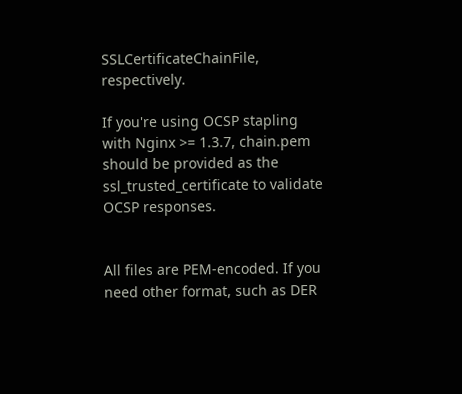SSLCertificateChainFile, respectively.

If you're using OCSP stapling with Nginx >= 1.3.7, chain.pem should be provided as the ssl_trusted_certificate to validate OCSP responses.


All files are PEM-encoded. If you need other format, such as DER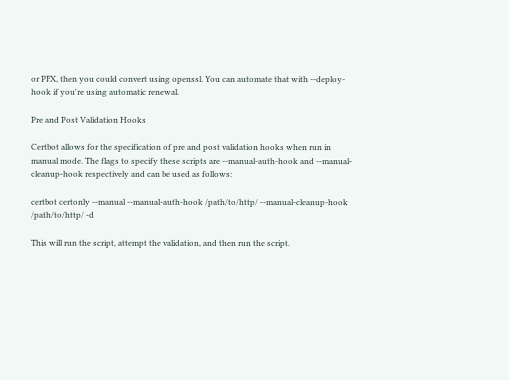or PFX, then you could convert using openssl. You can automate that with --deploy-hook if you're using automatic renewal.

Pre and Post Validation Hooks

Certbot allows for the specification of pre and post validation hooks when run in manual mode. The flags to specify these scripts are --manual-auth-hook and --manual-cleanup-hook respectively and can be used as follows:

certbot certonly --manual --manual-auth-hook /path/to/http/ --manual-cleanup-hook /path/to/http/ -d

This will run the script, attempt the validation, and then run the script.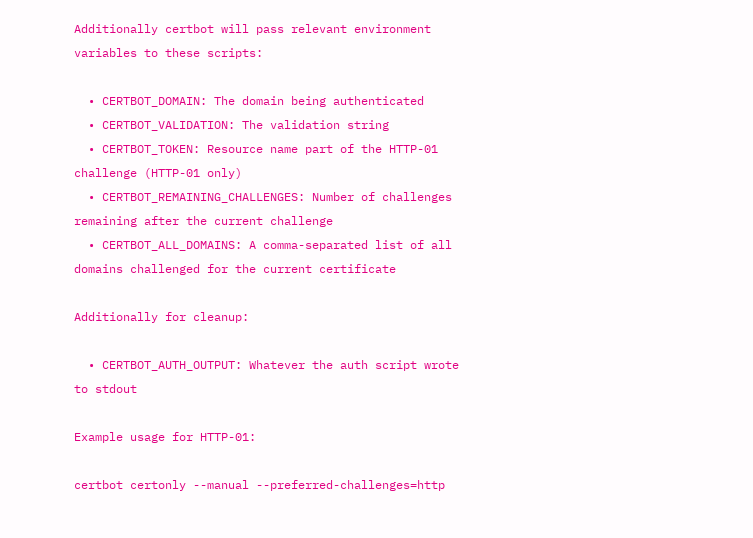Additionally certbot will pass relevant environment variables to these scripts:

  • CERTBOT_DOMAIN: The domain being authenticated
  • CERTBOT_VALIDATION: The validation string
  • CERTBOT_TOKEN: Resource name part of the HTTP-01 challenge (HTTP-01 only)
  • CERTBOT_REMAINING_CHALLENGES: Number of challenges remaining after the current challenge
  • CERTBOT_ALL_DOMAINS: A comma-separated list of all domains challenged for the current certificate

Additionally for cleanup:

  • CERTBOT_AUTH_OUTPUT: Whatever the auth script wrote to stdout

Example usage for HTTP-01:

certbot certonly --manual --preferred-challenges=http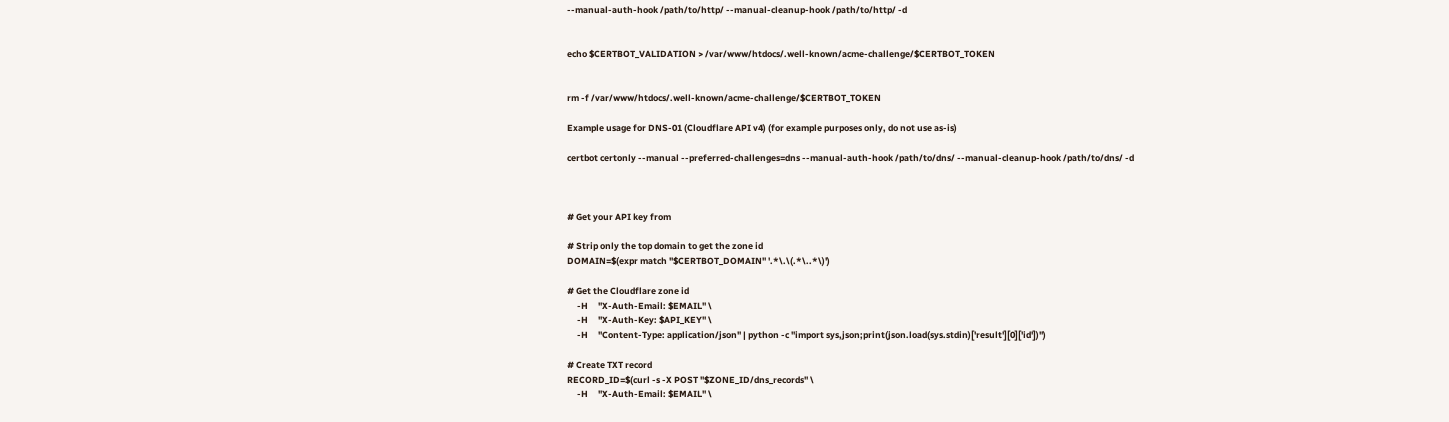--manual-auth-hook /path/to/http/ --manual-cleanup-hook /path/to/http/ -d


echo $CERTBOT_VALIDATION > /var/www/htdocs/.well-known/acme-challenge/$CERTBOT_TOKEN


rm -f /var/www/htdocs/.well-known/acme-challenge/$CERTBOT_TOKEN

Example usage for DNS-01 (Cloudflare API v4) (for example purposes only, do not use as-is)

certbot certonly --manual --preferred-challenges=dns --manual-auth-hook /path/to/dns/ --manual-cleanup-hook /path/to/dns/ -d



# Get your API key from

# Strip only the top domain to get the zone id
DOMAIN=$(expr match "$CERTBOT_DOMAIN" '.*\.\(.*\..*\)')

# Get the Cloudflare zone id
     -H     "X-Auth-Email: $EMAIL" \
     -H     "X-Auth-Key: $API_KEY" \
     -H     "Content-Type: application/json" | python -c "import sys,json;print(json.load(sys.stdin)['result'][0]['id'])")

# Create TXT record
RECORD_ID=$(curl -s -X POST "$ZONE_ID/dns_records" \
     -H     "X-Auth-Email: $EMAIL" \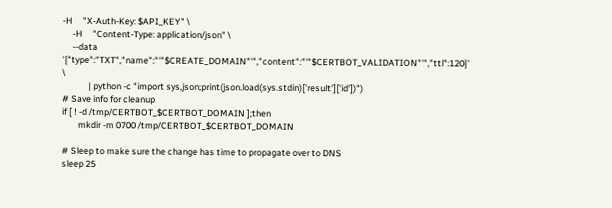-H     "X-Auth-Key: $API_KEY" \
     -H     "Content-Type: application/json" \
     --data '{"type":"TXT","name":"'"$CREATE_DOMAIN"'","content":"'"$CERTBOT_VALIDATION"'","ttl":120}' \
             | python -c "import sys,json;print(json.load(sys.stdin)['result']['id'])")
# Save info for cleanup
if [ ! -d /tmp/CERTBOT_$CERTBOT_DOMAIN ];then
        mkdir -m 0700 /tmp/CERTBOT_$CERTBOT_DOMAIN

# Sleep to make sure the change has time to propagate over to DNS
sleep 25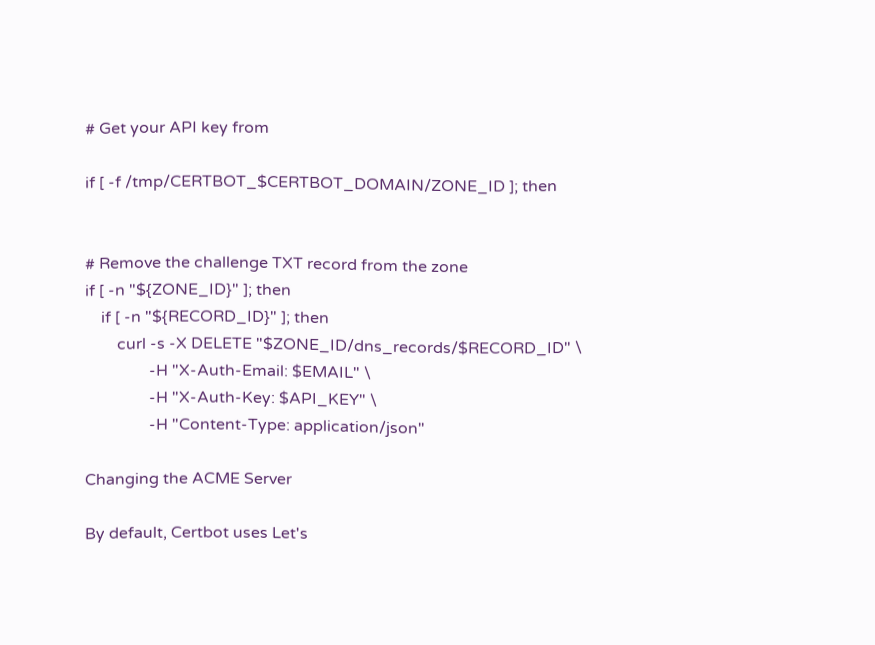# Get your API key from

if [ -f /tmp/CERTBOT_$CERTBOT_DOMAIN/ZONE_ID ]; then


# Remove the challenge TXT record from the zone
if [ -n "${ZONE_ID}" ]; then
    if [ -n "${RECORD_ID}" ]; then
        curl -s -X DELETE "$ZONE_ID/dns_records/$RECORD_ID" \
                -H "X-Auth-Email: $EMAIL" \
                -H "X-Auth-Key: $API_KEY" \
                -H "Content-Type: application/json"

Changing the ACME Server

By default, Certbot uses Let's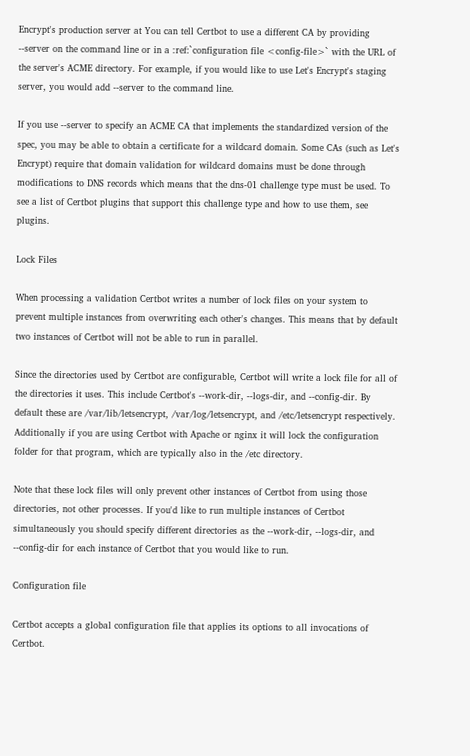Encrypt's production server at You can tell Certbot to use a different CA by providing --server on the command line or in a :ref:`configuration file <config-file>` with the URL of the server's ACME directory. For example, if you would like to use Let's Encrypt's staging server, you would add --server to the command line.

If you use --server to specify an ACME CA that implements the standardized version of the spec, you may be able to obtain a certificate for a wildcard domain. Some CAs (such as Let's Encrypt) require that domain validation for wildcard domains must be done through modifications to DNS records which means that the dns-01 challenge type must be used. To see a list of Certbot plugins that support this challenge type and how to use them, see plugins.

Lock Files

When processing a validation Certbot writes a number of lock files on your system to prevent multiple instances from overwriting each other's changes. This means that by default two instances of Certbot will not be able to run in parallel.

Since the directories used by Certbot are configurable, Certbot will write a lock file for all of the directories it uses. This include Certbot's --work-dir, --logs-dir, and --config-dir. By default these are /var/lib/letsencrypt, /var/log/letsencrypt, and /etc/letsencrypt respectively. Additionally if you are using Certbot with Apache or nginx it will lock the configuration folder for that program, which are typically also in the /etc directory.

Note that these lock files will only prevent other instances of Certbot from using those directories, not other processes. If you'd like to run multiple instances of Certbot simultaneously you should specify different directories as the --work-dir, --logs-dir, and --config-dir for each instance of Certbot that you would like to run.

Configuration file

Certbot accepts a global configuration file that applies its options to all invocations of Certbot.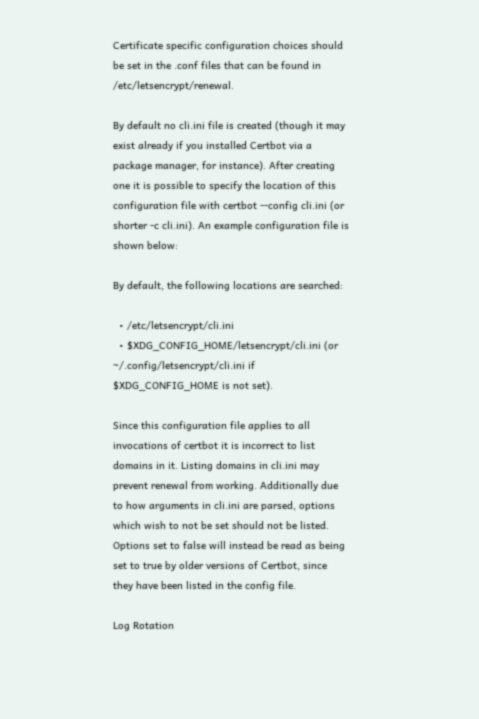Certificate specific configuration choices should be set in the .conf files that can be found in /etc/letsencrypt/renewal.

By default no cli.ini file is created (though it may exist already if you installed Certbot via a package manager, for instance). After creating one it is possible to specify the location of this configuration file with certbot --config cli.ini (or shorter -c cli.ini). An example configuration file is shown below:

By default, the following locations are searched:

  • /etc/letsencrypt/cli.ini
  • $XDG_CONFIG_HOME/letsencrypt/cli.ini (or ~/.config/letsencrypt/cli.ini if $XDG_CONFIG_HOME is not set).

Since this configuration file applies to all invocations of certbot it is incorrect to list domains in it. Listing domains in cli.ini may prevent renewal from working. Additionally due to how arguments in cli.ini are parsed, options which wish to not be set should not be listed. Options set to false will instead be read as being set to true by older versions of Certbot, since they have been listed in the config file.

Log Rotation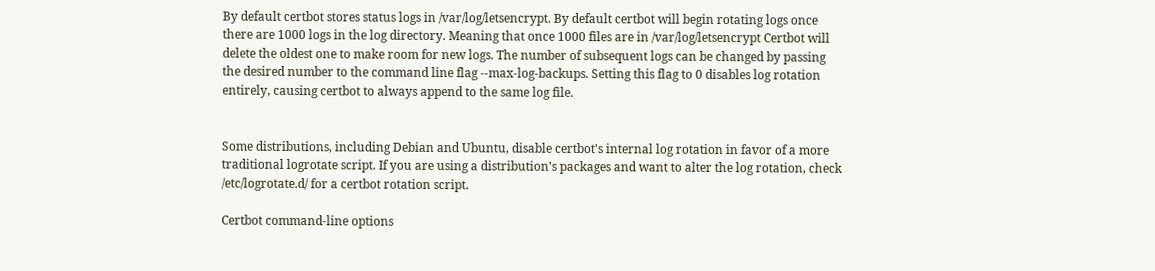By default certbot stores status logs in /var/log/letsencrypt. By default certbot will begin rotating logs once there are 1000 logs in the log directory. Meaning that once 1000 files are in /var/log/letsencrypt Certbot will delete the oldest one to make room for new logs. The number of subsequent logs can be changed by passing the desired number to the command line flag --max-log-backups. Setting this flag to 0 disables log rotation entirely, causing certbot to always append to the same log file.


Some distributions, including Debian and Ubuntu, disable certbot's internal log rotation in favor of a more traditional logrotate script. If you are using a distribution's packages and want to alter the log rotation, check /etc/logrotate.d/ for a certbot rotation script.

Certbot command-line options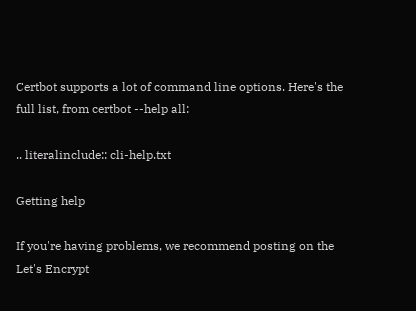Certbot supports a lot of command line options. Here's the full list, from certbot --help all:

.. literalinclude:: cli-help.txt

Getting help

If you're having problems, we recommend posting on the Let's Encrypt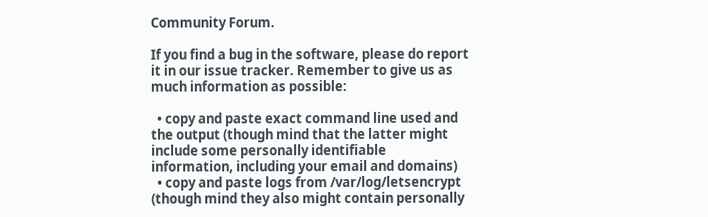Community Forum.

If you find a bug in the software, please do report it in our issue tracker. Remember to give us as much information as possible:

  • copy and paste exact command line used and the output (though mind that the latter might include some personally identifiable information, including your email and domains)
  • copy and paste logs from /var/log/letsencrypt (though mind they also might contain personally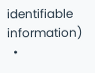identifiable information)
  •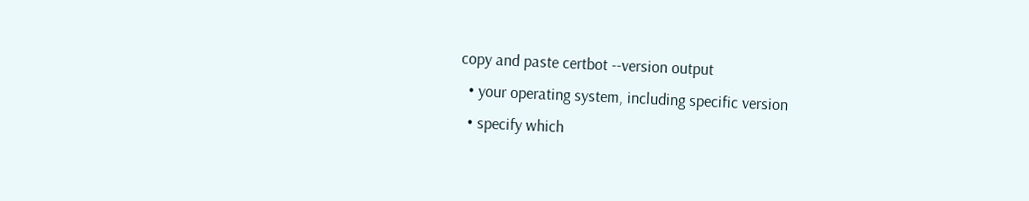copy and paste certbot --version output
  • your operating system, including specific version
  • specify which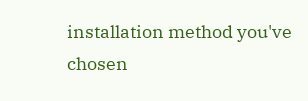installation method you've chosen